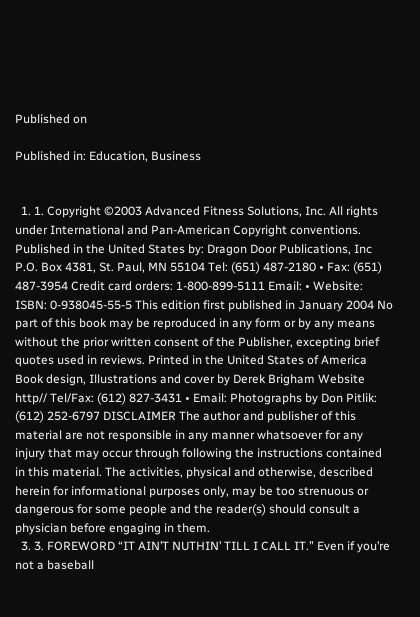Published on

Published in: Education, Business


  1. 1. Copyright ©2003 Advanced Fitness Solutions, Inc. All rights under International and Pan-American Copyright conventions. Published in the United States by: Dragon Door Publications, Inc P.O. Box 4381, St. Paul, MN 55104 Tel: (651) 487-2180 • Fax: (651) 487-3954 Credit card orders: 1-800-899-5111 Email: • Website: ISBN: 0-938045-55-5 This edition first published in January 2004 No part of this book may be reproduced in any form or by any means without the prior written consent of the Publisher, excepting brief quotes used in reviews. Printed in the United States of America Book design, Illustrations and cover by Derek Brigham Website http// Tel/Fax: (612) 827-3431 • Email: Photographs by Don Pitlik: (612) 252-6797 DISCLAIMER The author and publisher of this material are not responsible in any manner whatsoever for any injury that may occur through following the instructions contained in this material. The activities, physical and otherwise, described herein for informational purposes only, may be too strenuous or dangerous for some people and the reader(s) should consult a physician before engaging in them.
  3. 3. FOREWORD “IT AIN’T NUTHIN’ TILL I CALL IT.” Even if you’re not a baseball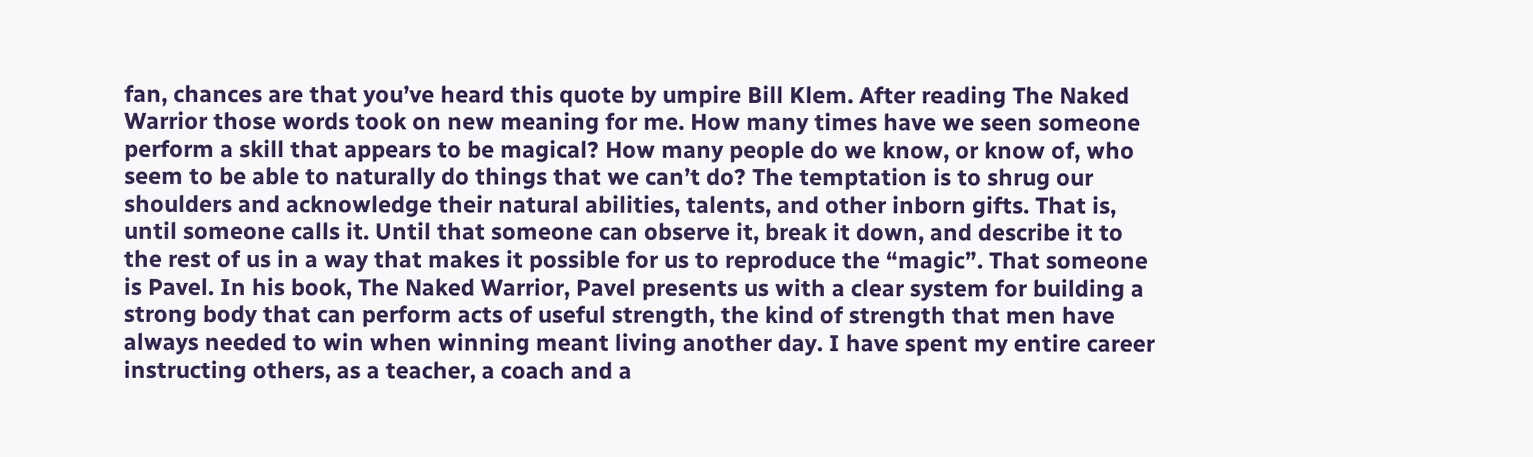fan, chances are that you’ve heard this quote by umpire Bill Klem. After reading The Naked Warrior those words took on new meaning for me. How many times have we seen someone perform a skill that appears to be magical? How many people do we know, or know of, who seem to be able to naturally do things that we can’t do? The temptation is to shrug our shoulders and acknowledge their natural abilities, talents, and other inborn gifts. That is, until someone calls it. Until that someone can observe it, break it down, and describe it to the rest of us in a way that makes it possible for us to reproduce the “magic”. That someone is Pavel. In his book, The Naked Warrior, Pavel presents us with a clear system for building a strong body that can perform acts of useful strength, the kind of strength that men have always needed to win when winning meant living another day. I have spent my entire career instructing others, as a teacher, a coach and a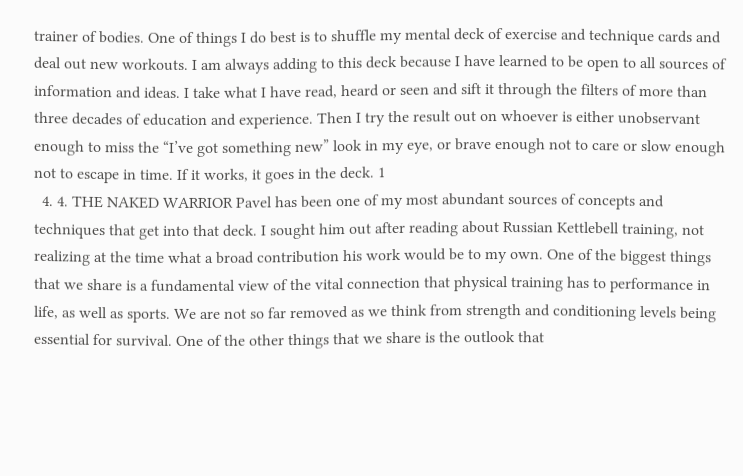trainer of bodies. One of things I do best is to shuffle my mental deck of exercise and technique cards and deal out new workouts. I am always adding to this deck because I have learned to be open to all sources of information and ideas. I take what I have read, heard or seen and sift it through the filters of more than three decades of education and experience. Then I try the result out on whoever is either unobservant enough to miss the “I’ve got something new” look in my eye, or brave enough not to care or slow enough not to escape in time. If it works, it goes in the deck. 1
  4. 4. THE NAKED WARRIOR Pavel has been one of my most abundant sources of concepts and techniques that get into that deck. I sought him out after reading about Russian Kettlebell training, not realizing at the time what a broad contribution his work would be to my own. One of the biggest things that we share is a fundamental view of the vital connection that physical training has to performance in life, as well as sports. We are not so far removed as we think from strength and conditioning levels being essential for survival. One of the other things that we share is the outlook that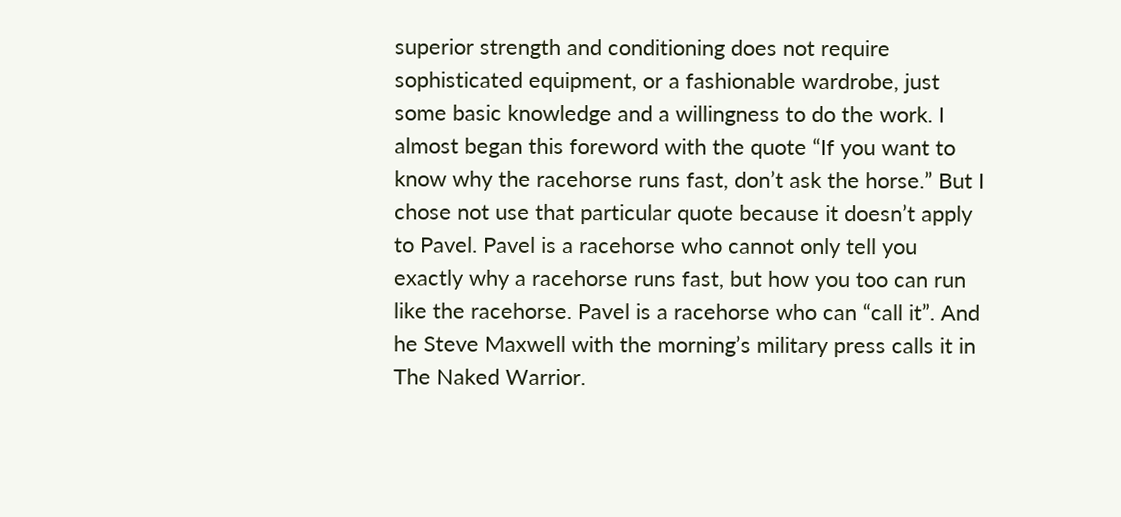superior strength and conditioning does not require sophisticated equipment, or a fashionable wardrobe, just some basic knowledge and a willingness to do the work. I almost began this foreword with the quote “If you want to know why the racehorse runs fast, don’t ask the horse.” But I chose not use that particular quote because it doesn’t apply to Pavel. Pavel is a racehorse who cannot only tell you exactly why a racehorse runs fast, but how you too can run like the racehorse. Pavel is a racehorse who can “call it”. And he Steve Maxwell with the morning’s military press calls it in The Naked Warrior.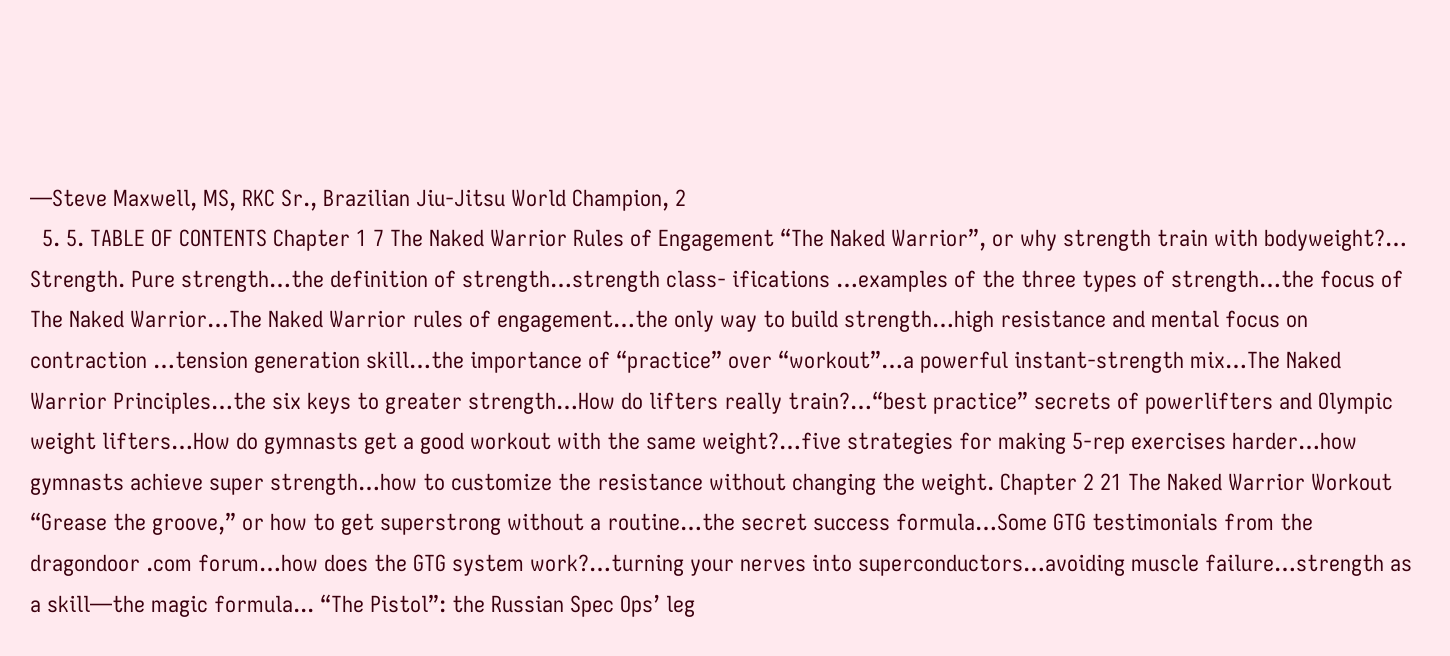—Steve Maxwell, MS, RKC Sr., Brazilian Jiu-Jitsu World Champion, 2
  5. 5. TABLE OF CONTENTS Chapter 1 7 The Naked Warrior Rules of Engagement “The Naked Warrior”, or why strength train with bodyweight?… Strength. Pure strength…the definition of strength…strength class- ifications …examples of the three types of strength…the focus of The Naked Warrior…The Naked Warrior rules of engagement…the only way to build strength…high resistance and mental focus on contraction …tension generation skill…the importance of “practice” over “workout”…a powerful instant-strength mix…The Naked Warrior Principles…the six keys to greater strength…How do lifters really train?…“best practice” secrets of powerlifters and Olympic weight lifters…How do gymnasts get a good workout with the same weight?…five strategies for making 5-rep exercises harder…how gymnasts achieve super strength…how to customize the resistance without changing the weight. Chapter 2 21 The Naked Warrior Workout “Grease the groove,” or how to get superstrong without a routine…the secret success formula…Some GTG testimonials from the dragondoor .com forum…how does the GTG system work?…turning your nerves into superconductors…avoiding muscle failure…strength as a skill—the magic formula... “The Pistol”: the Russian Spec Ops’ leg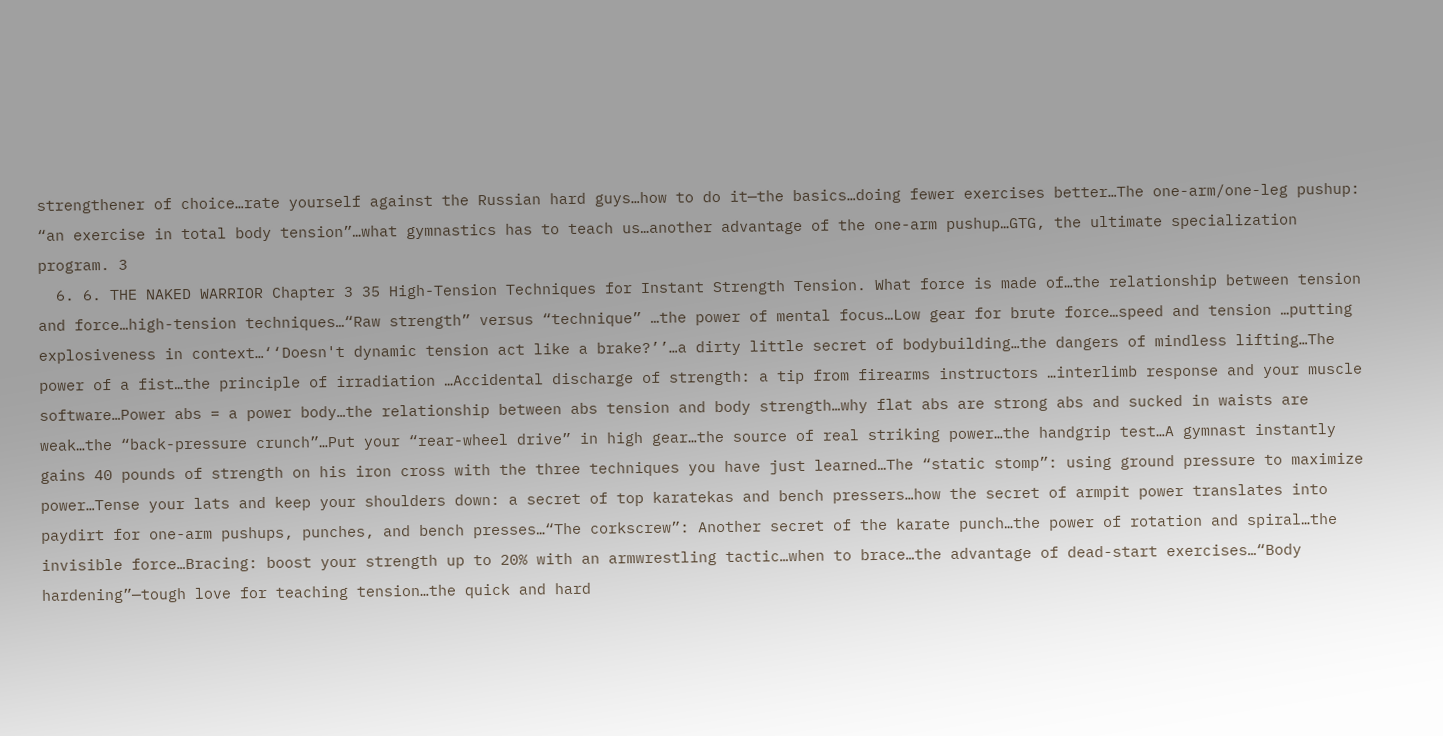strengthener of choice…rate yourself against the Russian hard guys…how to do it—the basics…doing fewer exercises better…The one-arm/one-leg pushup: “an exercise in total body tension”…what gymnastics has to teach us…another advantage of the one-arm pushup…GTG, the ultimate specialization program. 3
  6. 6. THE NAKED WARRIOR Chapter 3 35 High-Tension Techniques for Instant Strength Tension. What force is made of…the relationship between tension and force…high-tension techniques…“Raw strength” versus “technique” …the power of mental focus…Low gear for brute force…speed and tension …putting explosiveness in context…‘‘Doesn't dynamic tension act like a brake?’’…a dirty little secret of bodybuilding…the dangers of mindless lifting…The power of a fist…the principle of irradiation …Accidental discharge of strength: a tip from firearms instructors …interlimb response and your muscle software…Power abs = a power body…the relationship between abs tension and body strength…why flat abs are strong abs and sucked in waists are weak…the “back-pressure crunch”…Put your “rear-wheel drive” in high gear…the source of real striking power…the handgrip test…A gymnast instantly gains 40 pounds of strength on his iron cross with the three techniques you have just learned…The “static stomp”: using ground pressure to maximize power…Tense your lats and keep your shoulders down: a secret of top karatekas and bench pressers…how the secret of armpit power translates into paydirt for one-arm pushups, punches, and bench presses…“The corkscrew”: Another secret of the karate punch…the power of rotation and spiral…the invisible force…Bracing: boost your strength up to 20% with an armwrestling tactic…when to brace…the advantage of dead-start exercises…“Body hardening”—tough love for teaching tension…the quick and hard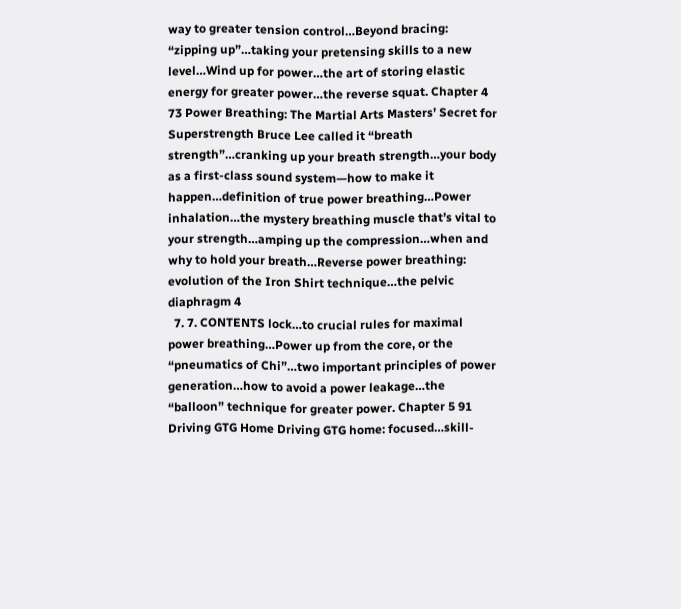way to greater tension control…Beyond bracing: “zipping up”…taking your pretensing skills to a new level…Wind up for power…the art of storing elastic energy for greater power…the reverse squat. Chapter 4 73 Power Breathing: The Martial Arts Masters’ Secret for Superstrength Bruce Lee called it “breath strength”…cranking up your breath strength…your body as a first-class sound system—how to make it happen…definition of true power breathing…Power inhalation…the mystery breathing muscle that’s vital to your strength…amping up the compression…when and why to hold your breath…Reverse power breathing: evolution of the Iron Shirt technique…the pelvic diaphragm 4
  7. 7. CONTENTS lock…to crucial rules for maximal power breathing…Power up from the core, or the “pneumatics of Chi”…two important principles of power generation…how to avoid a power leakage…the “balloon” technique for greater power. Chapter 5 91 Driving GTG Home Driving GTG home: focused…skill-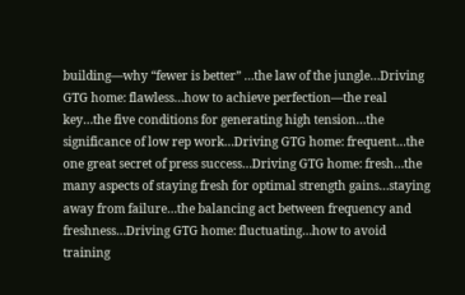building—why “fewer is better” …the law of the jungle…Driving GTG home: flawless…how to achieve perfection—the real key…the five conditions for generating high tension…the significance of low rep work…Driving GTG home: frequent…the one great secret of press success…Driving GTG home: fresh…the many aspects of staying fresh for optimal strength gains…staying away from failure…the balancing act between frequency and freshness…Driving GTG home: fluctuating…how to avoid training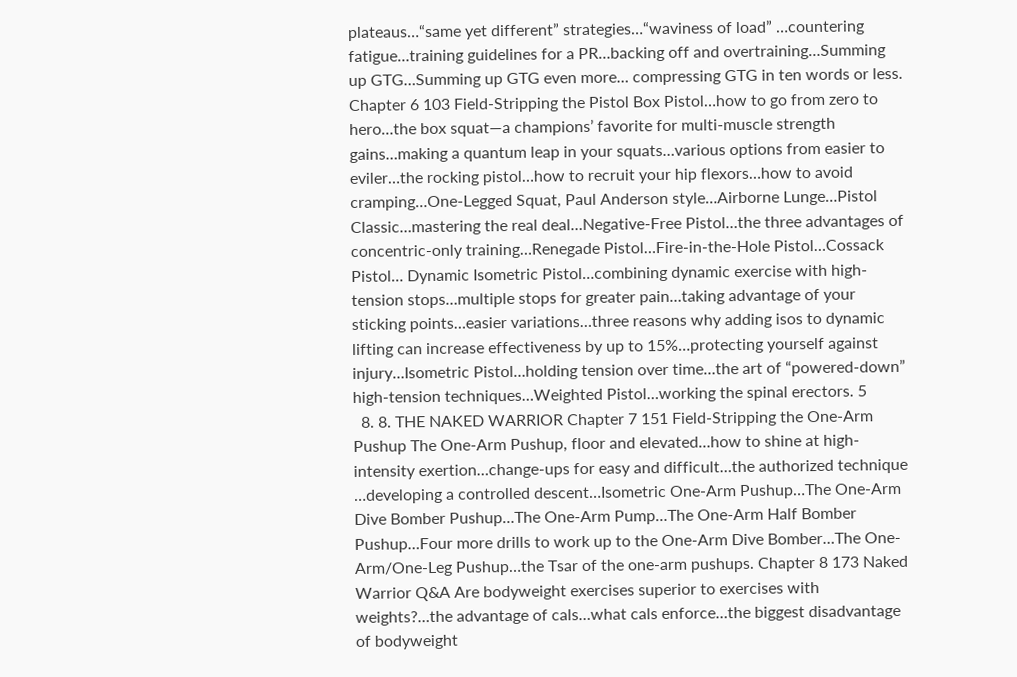plateaus…“same yet different” strategies…“waviness of load” …countering fatigue…training guidelines for a PR…backing off and overtraining…Summing up GTG…Summing up GTG even more… compressing GTG in ten words or less. Chapter 6 103 Field-Stripping the Pistol Box Pistol…how to go from zero to hero…the box squat—a champions’ favorite for multi-muscle strength gains…making a quantum leap in your squats…various options from easier to eviler…the rocking pistol…how to recruit your hip flexors…how to avoid cramping…One-Legged Squat, Paul Anderson style…Airborne Lunge…Pistol Classic…mastering the real deal…Negative-Free Pistol…the three advantages of concentric-only training…Renegade Pistol…Fire-in-the-Hole Pistol…Cossack Pistol… Dynamic Isometric Pistol…combining dynamic exercise with high- tension stops…multiple stops for greater pain…taking advantage of your sticking points…easier variations…three reasons why adding isos to dynamic lifting can increase effectiveness by up to 15%…protecting yourself against injury…Isometric Pistol…holding tension over time…the art of “powered-down” high-tension techniques…Weighted Pistol…working the spinal erectors. 5
  8. 8. THE NAKED WARRIOR Chapter 7 151 Field-Stripping the One-Arm Pushup The One-Arm Pushup, floor and elevated…how to shine at high-intensity exertion…change-ups for easy and difficult…the authorized technique …developing a controlled descent…Isometric One-Arm Pushup…The One-Arm Dive Bomber Pushup…The One-Arm Pump…The One-Arm Half Bomber Pushup…Four more drills to work up to the One-Arm Dive Bomber…The One-Arm/One-Leg Pushup…the Tsar of the one-arm pushups. Chapter 8 173 Naked Warrior Q&A Are bodyweight exercises superior to exercises with weights?…the advantage of cals…what cals enforce…the biggest disadvantage of bodyweight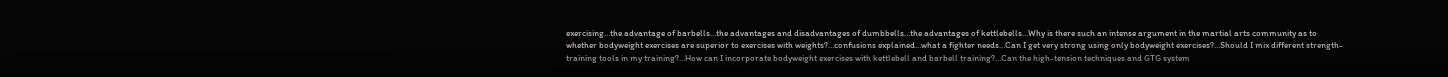exercising…the advantage of barbells…the advantages and disadvantages of dumbbells…the advantages of kettlebells…Why is there such an intense argument in the martial arts community as to whether bodyweight exercises are superior to exercises with weights?…confusions explained…what a fighter needs…Can I get very strong using only bodyweight exercises?…Should I mix different strength-training tools in my training?…How can I incorporate bodyweight exercises with kettlebell and barbell training?…Can the high-tension techniques and GTG system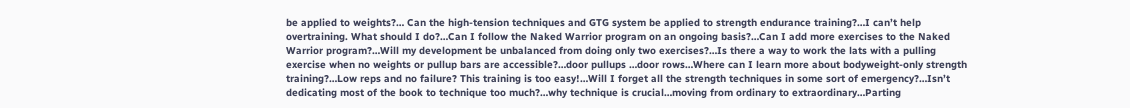be applied to weights?… Can the high-tension techniques and GTG system be applied to strength endurance training?…I can’t help overtraining. What should I do?…Can I follow the Naked Warrior program on an ongoing basis?…Can I add more exercises to the Naked Warrior program?…Will my development be unbalanced from doing only two exercises?…Is there a way to work the lats with a pulling exercise when no weights or pullup bars are accessible?…door pullups …door rows…Where can I learn more about bodyweight-only strength training?…Low reps and no failure? This training is too easy!…Will I forget all the strength techniques in some sort of emergency?…Isn’t dedicating most of the book to technique too much?…why technique is crucial…moving from ordinary to extraordinary…Parting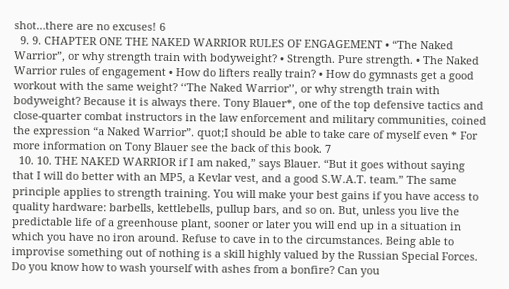shot…there are no excuses! 6
  9. 9. CHAPTER ONE THE NAKED WARRIOR RULES OF ENGAGEMENT • “The Naked Warrior”, or why strength train with bodyweight? • Strength. Pure strength. • The Naked Warrior rules of engagement • How do lifters really train? • How do gymnasts get a good workout with the same weight? ‘‘The Naked Warrior’’, or why strength train with bodyweight? Because it is always there. Tony Blauer*, one of the top defensive tactics and close-quarter combat instructors in the law enforcement and military communities, coined the expression “a Naked Warrior”. quot;I should be able to take care of myself even * For more information on Tony Blauer see the back of this book. 7
  10. 10. THE NAKED WARRIOR if I am naked,” says Blauer. “But it goes without saying that I will do better with an MP5, a Kevlar vest, and a good S.W.A.T. team.” The same principle applies to strength training. You will make your best gains if you have access to quality hardware: barbells, kettlebells, pullup bars, and so on. But, unless you live the predictable life of a greenhouse plant, sooner or later you will end up in a situation in which you have no iron around. Refuse to cave in to the circumstances. Being able to improvise something out of nothing is a skill highly valued by the Russian Special Forces. Do you know how to wash yourself with ashes from a bonfire? Can you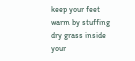keep your feet warm by stuffing dry grass inside your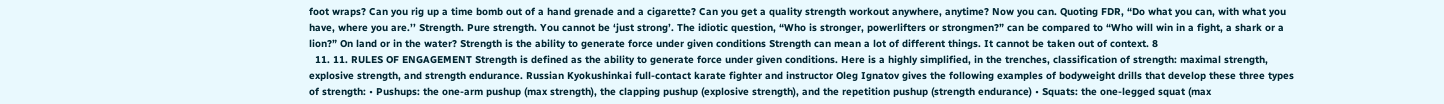foot wraps? Can you rig up a time bomb out of a hand grenade and a cigarette? Can you get a quality strength workout anywhere, anytime? Now you can. Quoting FDR, “Do what you can, with what you have, where you are.’’ Strength. Pure strength. You cannot be ‘just strong’. The idiotic question, “Who is stronger, powerlifters or strongmen?” can be compared to “Who will win in a fight, a shark or a lion?” On land or in the water? Strength is the ability to generate force under given conditions Strength can mean a lot of different things. It cannot be taken out of context. 8
  11. 11. RULES OF ENGAGEMENT Strength is defined as the ability to generate force under given conditions. Here is a highly simplified, in the trenches, classification of strength: maximal strength, explosive strength, and strength endurance. Russian Kyokushinkai full-contact karate fighter and instructor Oleg Ignatov gives the following examples of bodyweight drills that develop these three types of strength: • Pushups: the one-arm pushup (max strength), the clapping pushup (explosive strength), and the repetition pushup (strength endurance) • Squats: the one-legged squat (max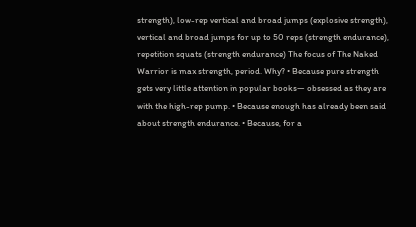strength), low-rep vertical and broad jumps (explosive strength), vertical and broad jumps for up to 50 reps (strength endurance), repetition squats (strength endurance) The focus of The Naked Warrior is max strength, period. Why? • Because pure strength gets very little attention in popular books— obsessed as they are with the high-rep pump. • Because enough has already been said about strength endurance. • Because, for a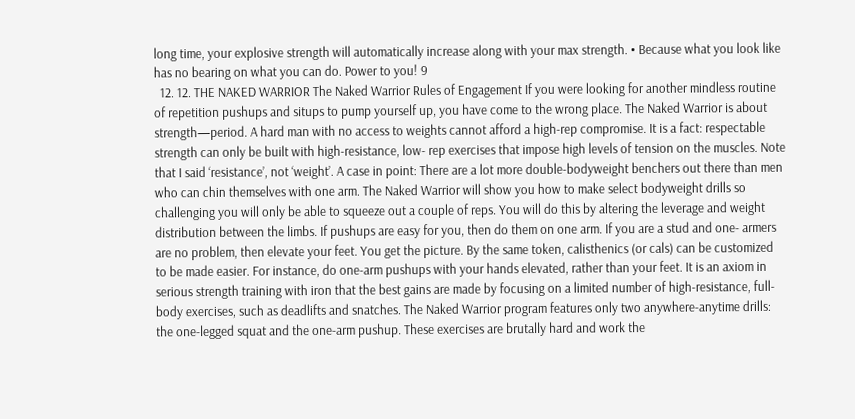long time, your explosive strength will automatically increase along with your max strength. • Because what you look like has no bearing on what you can do. Power to you! 9
  12. 12. THE NAKED WARRIOR The Naked Warrior Rules of Engagement If you were looking for another mindless routine of repetition pushups and situps to pump yourself up, you have come to the wrong place. The Naked Warrior is about strength—period. A hard man with no access to weights cannot afford a high-rep compromise. It is a fact: respectable strength can only be built with high-resistance, low- rep exercises that impose high levels of tension on the muscles. Note that I said ‘resistance’, not ‘weight’. A case in point: There are a lot more double-bodyweight benchers out there than men who can chin themselves with one arm. The Naked Warrior will show you how to make select bodyweight drills so challenging you will only be able to squeeze out a couple of reps. You will do this by altering the leverage and weight distribution between the limbs. If pushups are easy for you, then do them on one arm. If you are a stud and one- armers are no problem, then elevate your feet. You get the picture. By the same token, calisthenics (or cals) can be customized to be made easier. For instance, do one-arm pushups with your hands elevated, rather than your feet. It is an axiom in serious strength training with iron that the best gains are made by focusing on a limited number of high-resistance, full-body exercises, such as deadlifts and snatches. The Naked Warrior program features only two anywhere-anytime drills: the one-legged squat and the one-arm pushup. These exercises are brutally hard and work the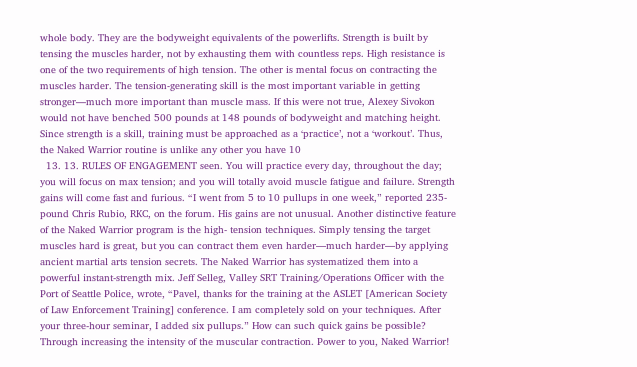whole body. They are the bodyweight equivalents of the powerlifts. Strength is built by tensing the muscles harder, not by exhausting them with countless reps. High resistance is one of the two requirements of high tension. The other is mental focus on contracting the muscles harder. The tension-generating skill is the most important variable in getting stronger—much more important than muscle mass. If this were not true, Alexey Sivokon would not have benched 500 pounds at 148 pounds of bodyweight and matching height. Since strength is a skill, training must be approached as a ‘practice’, not a ‘workout’. Thus, the Naked Warrior routine is unlike any other you have 10
  13. 13. RULES OF ENGAGEMENT seen. You will practice every day, throughout the day; you will focus on max tension; and you will totally avoid muscle fatigue and failure. Strength gains will come fast and furious. “I went from 5 to 10 pullups in one week,” reported 235-pound Chris Rubio, RKC, on the forum. His gains are not unusual. Another distinctive feature of the Naked Warrior program is the high- tension techniques. Simply tensing the target muscles hard is great, but you can contract them even harder—much harder—by applying ancient martial arts tension secrets. The Naked Warrior has systematized them into a powerful instant-strength mix. Jeff Selleg, Valley SRT Training/Operations Officer with the Port of Seattle Police, wrote, “Pavel, thanks for the training at the ASLET [American Society of Law Enforcement Training] conference. I am completely sold on your techniques. After your three-hour seminar, I added six pullups.” How can such quick gains be possible? Through increasing the intensity of the muscular contraction. Power to you, Naked Warrior!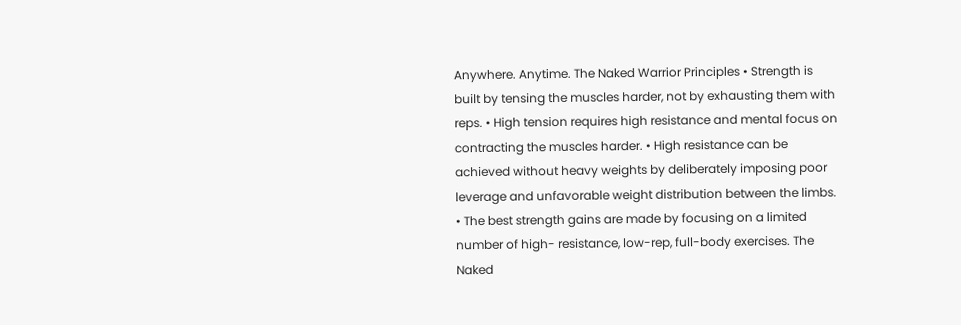Anywhere. Anytime. The Naked Warrior Principles • Strength is built by tensing the muscles harder, not by exhausting them with reps. • High tension requires high resistance and mental focus on contracting the muscles harder. • High resistance can be achieved without heavy weights by deliberately imposing poor leverage and unfavorable weight distribution between the limbs. • The best strength gains are made by focusing on a limited number of high- resistance, low-rep, full-body exercises. The Naked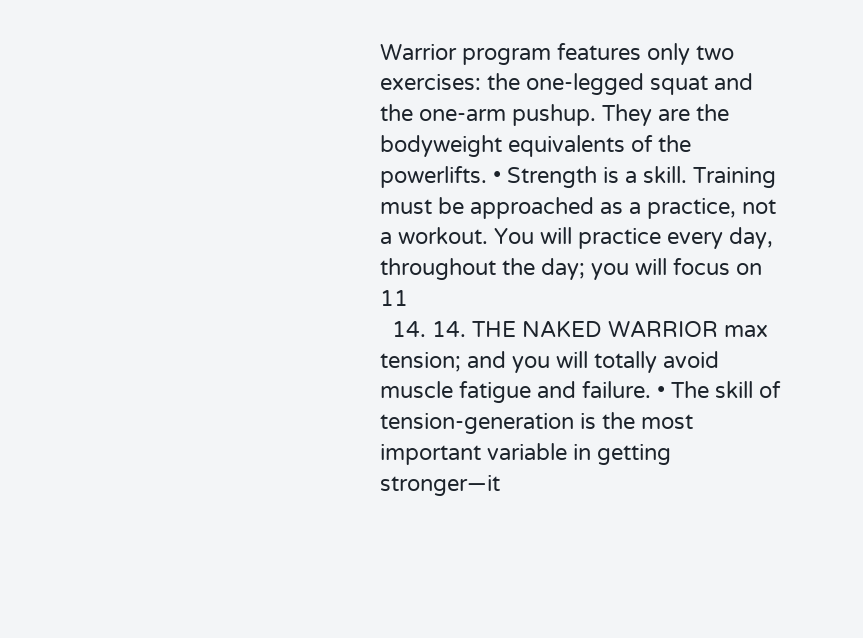Warrior program features only two exercises: the one-legged squat and the one-arm pushup. They are the bodyweight equivalents of the powerlifts. • Strength is a skill. Training must be approached as a practice, not a workout. You will practice every day, throughout the day; you will focus on 11
  14. 14. THE NAKED WARRIOR max tension; and you will totally avoid muscle fatigue and failure. • The skill of tension-generation is the most important variable in getting stronger—it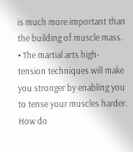is much more important than the building of muscle mass. • The martial arts high-tension techniques will make you stronger by enabling you to tense your muscles harder. How do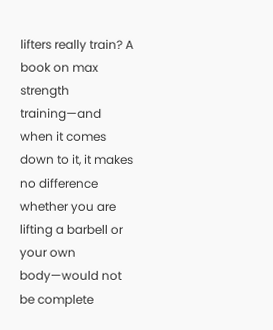lifters really train? A book on max strength training—and when it comes down to it, it makes no difference whether you are lifting a barbell or your own body—would not be complete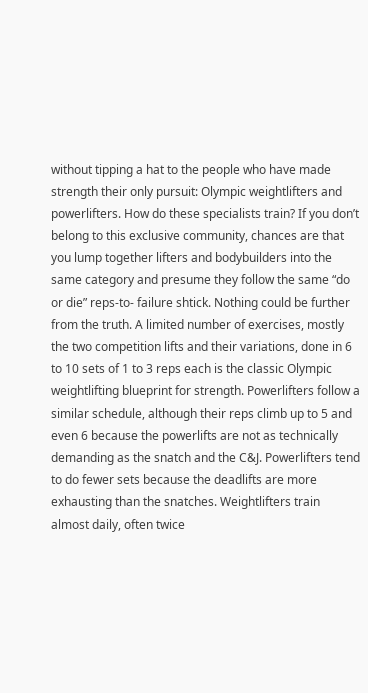without tipping a hat to the people who have made strength their only pursuit: Olympic weightlifters and powerlifters. How do these specialists train? If you don’t belong to this exclusive community, chances are that you lump together lifters and bodybuilders into the same category and presume they follow the same “do or die” reps-to- failure shtick. Nothing could be further from the truth. A limited number of exercises, mostly the two competition lifts and their variations, done in 6 to 10 sets of 1 to 3 reps each is the classic Olympic weightlifting blueprint for strength. Powerlifters follow a similar schedule, although their reps climb up to 5 and even 6 because the powerlifts are not as technically demanding as the snatch and the C&J. Powerlifters tend to do fewer sets because the deadlifts are more exhausting than the snatches. Weightlifters train almost daily, often twice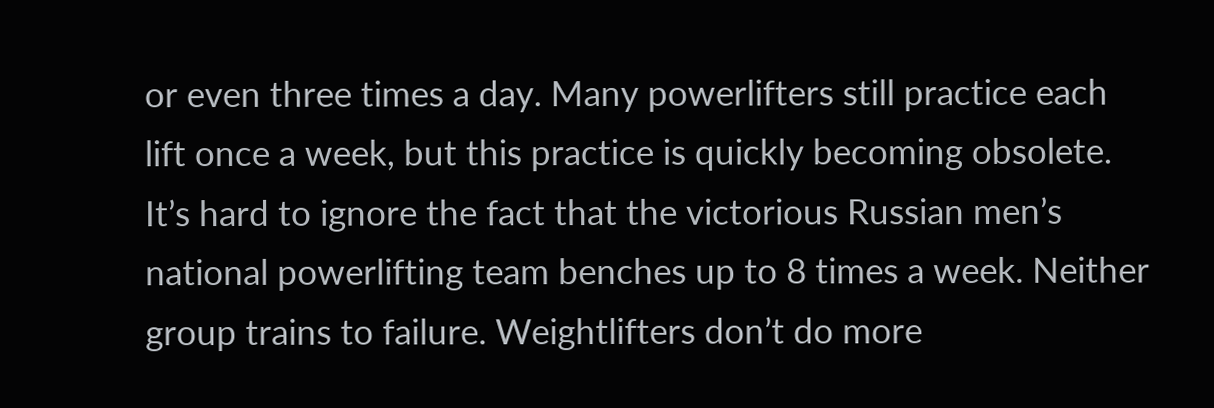or even three times a day. Many powerlifters still practice each lift once a week, but this practice is quickly becoming obsolete. It’s hard to ignore the fact that the victorious Russian men’s national powerlifting team benches up to 8 times a week. Neither group trains to failure. Weightlifters don’t do more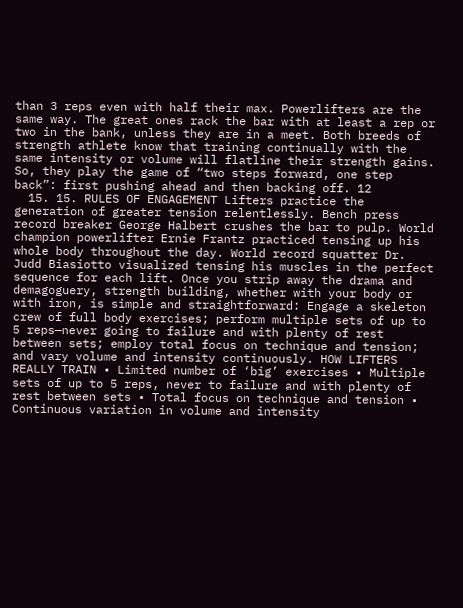than 3 reps even with half their max. Powerlifters are the same way. The great ones rack the bar with at least a rep or two in the bank, unless they are in a meet. Both breeds of strength athlete know that training continually with the same intensity or volume will flatline their strength gains. So, they play the game of “two steps forward, one step back”: first pushing ahead and then backing off. 12
  15. 15. RULES OF ENGAGEMENT Lifters practice the generation of greater tension relentlessly. Bench press record breaker George Halbert crushes the bar to pulp. World champion powerlifter Ernie Frantz practiced tensing up his whole body throughout the day. World record squatter Dr. Judd Biasiotto visualized tensing his muscles in the perfect sequence for each lift. Once you strip away the drama and demagoguery, strength building, whether with your body or with iron, is simple and straightforward: Engage a skeleton crew of full body exercises; perform multiple sets of up to 5 reps—never going to failure and with plenty of rest between sets; employ total focus on technique and tension; and vary volume and intensity continuously. HOW LIFTERS REALLY TRAIN • Limited number of ‘big’ exercises • Multiple sets of up to 5 reps, never to failure and with plenty of rest between sets • Total focus on technique and tension • Continuous variation in volume and intensity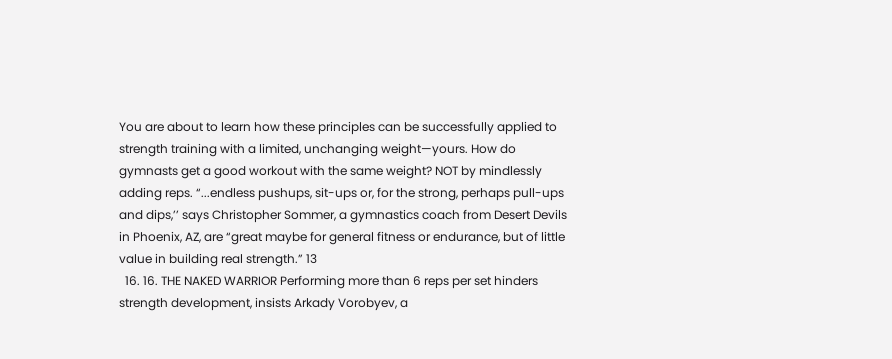You are about to learn how these principles can be successfully applied to strength training with a limited, unchanging weight—yours. How do gymnasts get a good workout with the same weight? NOT by mindlessly adding reps. “...endless pushups, sit-ups or, for the strong, perhaps pull-ups and dips,’’ says Christopher Sommer, a gymnastics coach from Desert Devils in Phoenix, AZ, are “great maybe for general fitness or endurance, but of little value in building real strength.” 13
  16. 16. THE NAKED WARRIOR Performing more than 6 reps per set hinders strength development, insists Arkady Vorobyev, a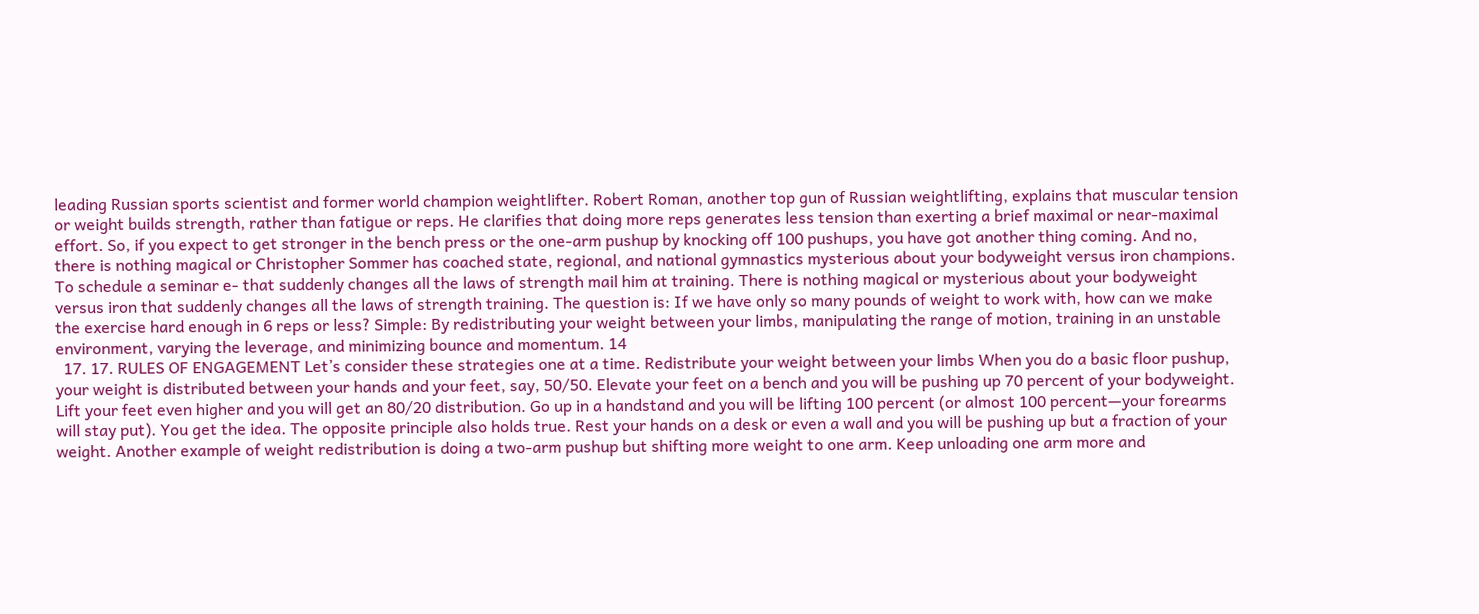leading Russian sports scientist and former world champion weightlifter. Robert Roman, another top gun of Russian weightlifting, explains that muscular tension or weight builds strength, rather than fatigue or reps. He clarifies that doing more reps generates less tension than exerting a brief maximal or near-maximal effort. So, if you expect to get stronger in the bench press or the one-arm pushup by knocking off 100 pushups, you have got another thing coming. And no, there is nothing magical or Christopher Sommer has coached state, regional, and national gymnastics mysterious about your bodyweight versus iron champions. To schedule a seminar e- that suddenly changes all the laws of strength mail him at training. There is nothing magical or mysterious about your bodyweight versus iron that suddenly changes all the laws of strength training. The question is: If we have only so many pounds of weight to work with, how can we make the exercise hard enough in 6 reps or less? Simple: By redistributing your weight between your limbs, manipulating the range of motion, training in an unstable environment, varying the leverage, and minimizing bounce and momentum. 14
  17. 17. RULES OF ENGAGEMENT Let’s consider these strategies one at a time. Redistribute your weight between your limbs When you do a basic floor pushup, your weight is distributed between your hands and your feet, say, 50/50. Elevate your feet on a bench and you will be pushing up 70 percent of your bodyweight. Lift your feet even higher and you will get an 80/20 distribution. Go up in a handstand and you will be lifting 100 percent (or almost 100 percent—your forearms will stay put). You get the idea. The opposite principle also holds true. Rest your hands on a desk or even a wall and you will be pushing up but a fraction of your weight. Another example of weight redistribution is doing a two-arm pushup but shifting more weight to one arm. Keep unloading one arm more and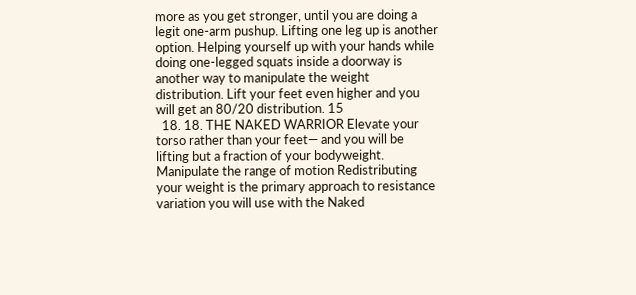more as you get stronger, until you are doing a legit one-arm pushup. Lifting one leg up is another option. Helping yourself up with your hands while doing one-legged squats inside a doorway is another way to manipulate the weight distribution. Lift your feet even higher and you will get an 80/20 distribution. 15
  18. 18. THE NAKED WARRIOR Elevate your torso rather than your feet— and you will be lifting but a fraction of your bodyweight. Manipulate the range of motion Redistributing your weight is the primary approach to resistance variation you will use with the Naked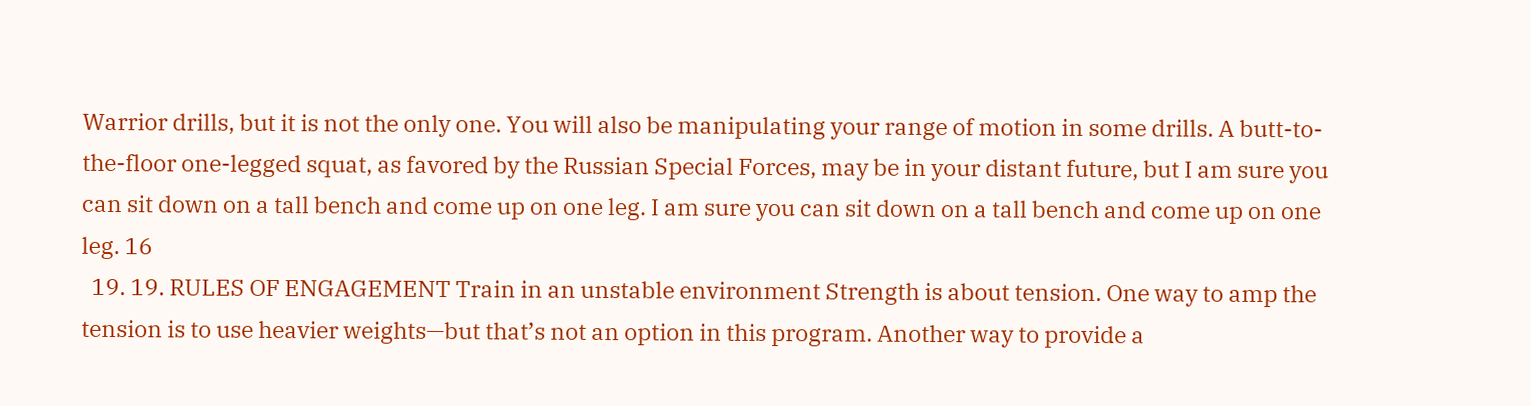Warrior drills, but it is not the only one. You will also be manipulating your range of motion in some drills. A butt-to-the-floor one-legged squat, as favored by the Russian Special Forces, may be in your distant future, but I am sure you can sit down on a tall bench and come up on one leg. I am sure you can sit down on a tall bench and come up on one leg. 16
  19. 19. RULES OF ENGAGEMENT Train in an unstable environment Strength is about tension. One way to amp the tension is to use heavier weights—but that’s not an option in this program. Another way to provide a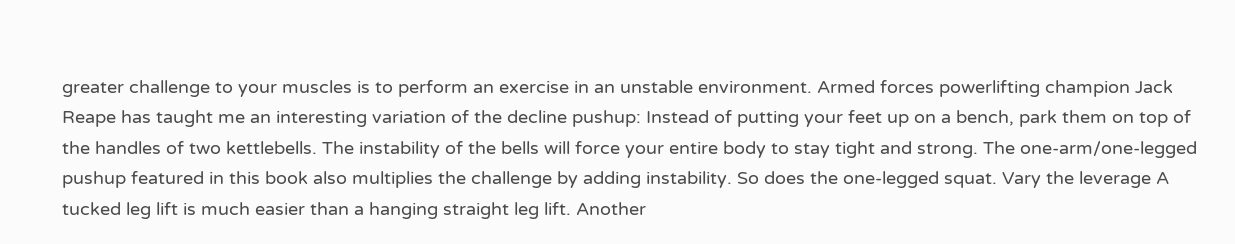greater challenge to your muscles is to perform an exercise in an unstable environment. Armed forces powerlifting champion Jack Reape has taught me an interesting variation of the decline pushup: Instead of putting your feet up on a bench, park them on top of the handles of two kettlebells. The instability of the bells will force your entire body to stay tight and strong. The one-arm/one-legged pushup featured in this book also multiplies the challenge by adding instability. So does the one-legged squat. Vary the leverage A tucked leg lift is much easier than a hanging straight leg lift. Another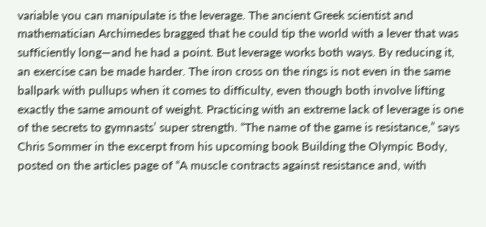variable you can manipulate is the leverage. The ancient Greek scientist and mathematician Archimedes bragged that he could tip the world with a lever that was sufficiently long—and he had a point. But leverage works both ways. By reducing it, an exercise can be made harder. The iron cross on the rings is not even in the same ballpark with pullups when it comes to difficulty, even though both involve lifting exactly the same amount of weight. Practicing with an extreme lack of leverage is one of the secrets to gymnasts’ super strength. “The name of the game is resistance,” says Chris Sommer in the excerpt from his upcoming book Building the Olympic Body, posted on the articles page of “A muscle contracts against resistance and, with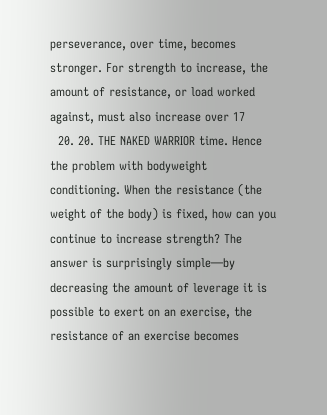perseverance, over time, becomes stronger. For strength to increase, the amount of resistance, or load worked against, must also increase over 17
  20. 20. THE NAKED WARRIOR time. Hence the problem with bodyweight conditioning. When the resistance (the weight of the body) is fixed, how can you continue to increase strength? The answer is surprisingly simple—by decreasing the amount of leverage it is possible to exert on an exercise, the resistance of an exercise becomes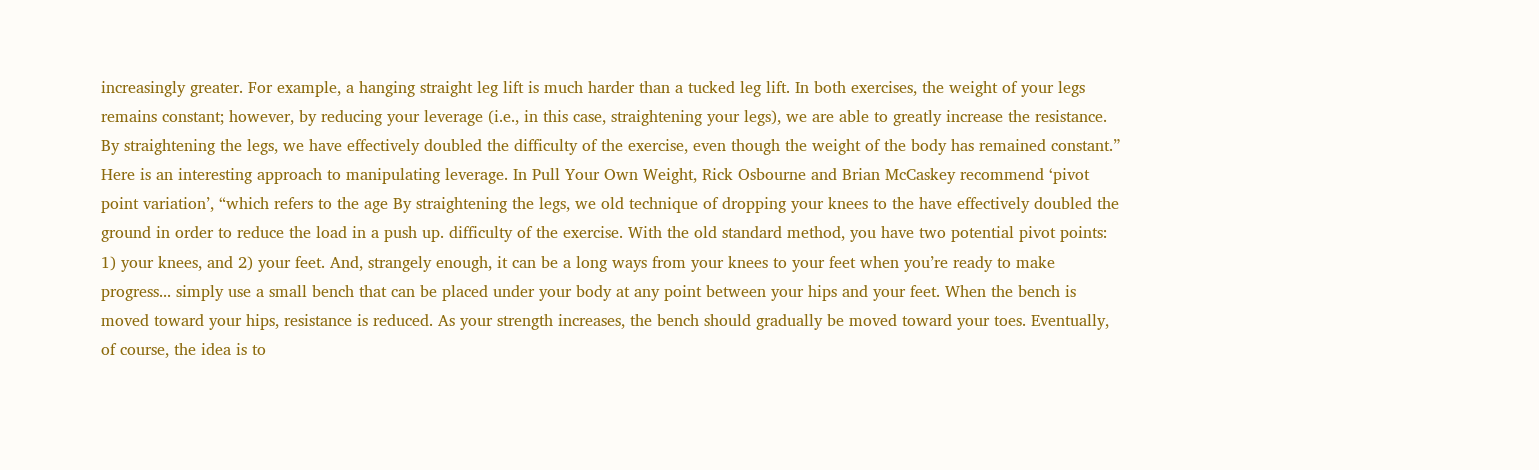increasingly greater. For example, a hanging straight leg lift is much harder than a tucked leg lift. In both exercises, the weight of your legs remains constant; however, by reducing your leverage (i.e., in this case, straightening your legs), we are able to greatly increase the resistance. By straightening the legs, we have effectively doubled the difficulty of the exercise, even though the weight of the body has remained constant.” Here is an interesting approach to manipulating leverage. In Pull Your Own Weight, Rick Osbourne and Brian McCaskey recommend ‘pivot point variation’, “which refers to the age By straightening the legs, we old technique of dropping your knees to the have effectively doubled the ground in order to reduce the load in a push up. difficulty of the exercise. With the old standard method, you have two potential pivot points: 1) your knees, and 2) your feet. And, strangely enough, it can be a long ways from your knees to your feet when you’re ready to make progress... simply use a small bench that can be placed under your body at any point between your hips and your feet. When the bench is moved toward your hips, resistance is reduced. As your strength increases, the bench should gradually be moved toward your toes. Eventually, of course, the idea is to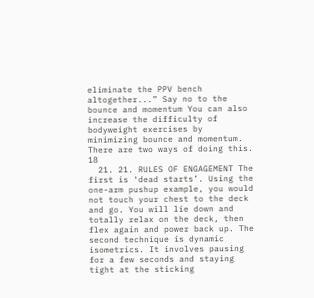eliminate the PPV bench altogether...” Say no to the bounce and momentum You can also increase the difficulty of bodyweight exercises by minimizing bounce and momentum. There are two ways of doing this. 18
  21. 21. RULES OF ENGAGEMENT The first is ‘dead starts’. Using the one-arm pushup example, you would not touch your chest to the deck and go. You will lie down and totally relax on the deck, then flex again and power back up. The second technique is dynamic isometrics. It involves pausing for a few seconds and staying tight at the sticking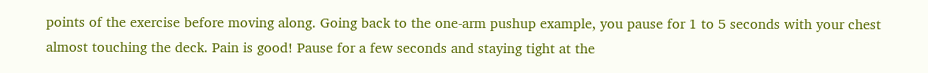points of the exercise before moving along. Going back to the one-arm pushup example, you pause for 1 to 5 seconds with your chest almost touching the deck. Pain is good! Pause for a few seconds and staying tight at the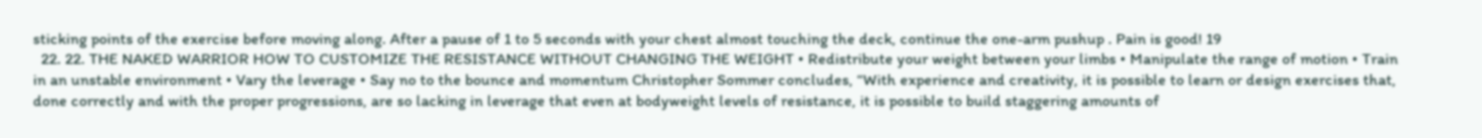sticking points of the exercise before moving along. After a pause of 1 to 5 seconds with your chest almost touching the deck, continue the one-arm pushup . Pain is good! 19
  22. 22. THE NAKED WARRIOR HOW TO CUSTOMIZE THE RESISTANCE WITHOUT CHANGING THE WEIGHT • Redistribute your weight between your limbs • Manipulate the range of motion • Train in an unstable environment • Vary the leverage • Say no to the bounce and momentum Christopher Sommer concludes, “With experience and creativity, it is possible to learn or design exercises that, done correctly and with the proper progressions, are so lacking in leverage that even at bodyweight levels of resistance, it is possible to build staggering amounts of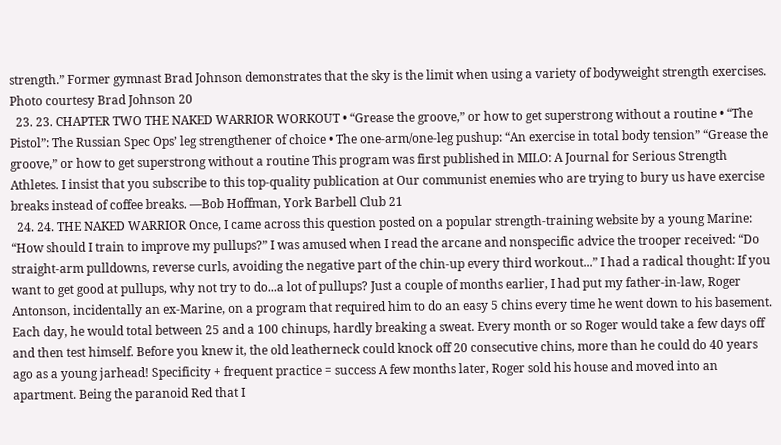strength.” Former gymnast Brad Johnson demonstrates that the sky is the limit when using a variety of bodyweight strength exercises. Photo courtesy Brad Johnson 20
  23. 23. CHAPTER TWO THE NAKED WARRIOR WORKOUT • “Grease the groove,” or how to get superstrong without a routine • “The Pistol”: The Russian Spec Ops’ leg strengthener of choice • The one-arm/one-leg pushup: “An exercise in total body tension” “Grease the groove,” or how to get superstrong without a routine This program was first published in MILO: A Journal for Serious Strength Athletes. I insist that you subscribe to this top-quality publication at Our communist enemies who are trying to bury us have exercise breaks instead of coffee breaks. —Bob Hoffman, York Barbell Club 21
  24. 24. THE NAKED WARRIOR Once, I came across this question posted on a popular strength-training website by a young Marine: “How should I train to improve my pullups?” I was amused when I read the arcane and nonspecific advice the trooper received: “Do straight-arm pulldowns, reverse curls, avoiding the negative part of the chin-up every third workout...” I had a radical thought: If you want to get good at pullups, why not try to do...a lot of pullups? Just a couple of months earlier, I had put my father-in-law, Roger Antonson, incidentally an ex-Marine, on a program that required him to do an easy 5 chins every time he went down to his basement. Each day, he would total between 25 and a 100 chinups, hardly breaking a sweat. Every month or so Roger would take a few days off and then test himself. Before you knew it, the old leatherneck could knock off 20 consecutive chins, more than he could do 40 years ago as a young jarhead! Specificity + frequent practice = success A few months later, Roger sold his house and moved into an apartment. Being the paranoid Red that I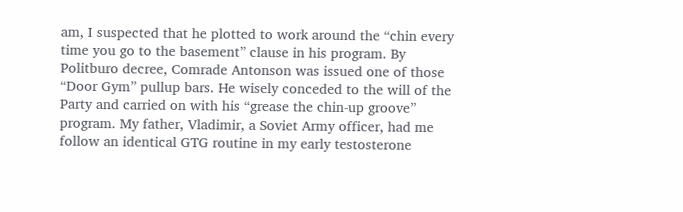am, I suspected that he plotted to work around the “chin every time you go to the basement” clause in his program. By Politburo decree, Comrade Antonson was issued one of those “Door Gym” pullup bars. He wisely conceded to the will of the Party and carried on with his “grease the chin-up groove” program. My father, Vladimir, a Soviet Army officer, had me follow an identical GTG routine in my early testosterone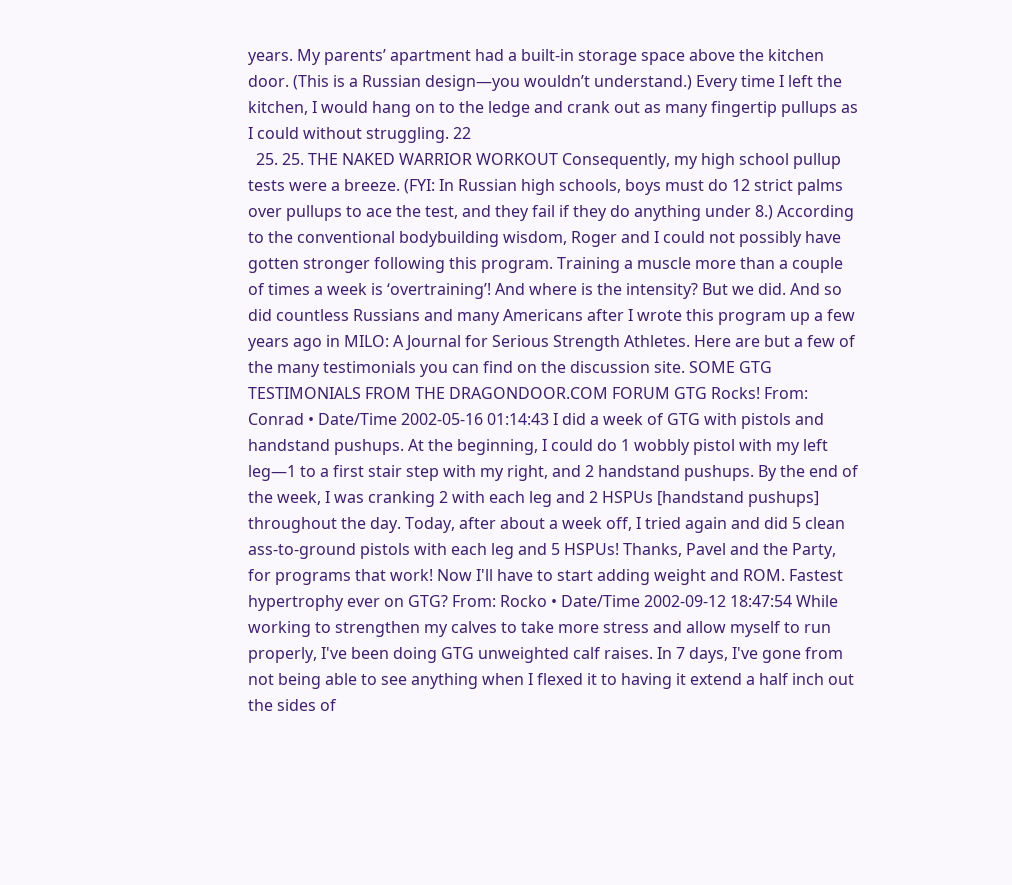years. My parents’ apartment had a built-in storage space above the kitchen door. (This is a Russian design—you wouldn’t understand.) Every time I left the kitchen, I would hang on to the ledge and crank out as many fingertip pullups as I could without struggling. 22
  25. 25. THE NAKED WARRIOR WORKOUT Consequently, my high school pullup tests were a breeze. (FYI: In Russian high schools, boys must do 12 strict palms over pullups to ace the test, and they fail if they do anything under 8.) According to the conventional bodybuilding wisdom, Roger and I could not possibly have gotten stronger following this program. Training a muscle more than a couple of times a week is ‘overtraining’! And where is the intensity? But we did. And so did countless Russians and many Americans after I wrote this program up a few years ago in MILO: A Journal for Serious Strength Athletes. Here are but a few of the many testimonials you can find on the discussion site. SOME GTG TESTIMONIALS FROM THE DRAGONDOOR.COM FORUM GTG Rocks! From: Conrad • Date/Time 2002-05-16 01:14:43 I did a week of GTG with pistols and handstand pushups. At the beginning, I could do 1 wobbly pistol with my left leg—1 to a first stair step with my right, and 2 handstand pushups. By the end of the week, I was cranking 2 with each leg and 2 HSPUs [handstand pushups] throughout the day. Today, after about a week off, I tried again and did 5 clean ass-to-ground pistols with each leg and 5 HSPUs! Thanks, Pavel and the Party, for programs that work! Now I'll have to start adding weight and ROM. Fastest hypertrophy ever on GTG? From: Rocko • Date/Time 2002-09-12 18:47:54 While working to strengthen my calves to take more stress and allow myself to run properly, I've been doing GTG unweighted calf raises. In 7 days, I've gone from not being able to see anything when I flexed it to having it extend a half inch out the sides of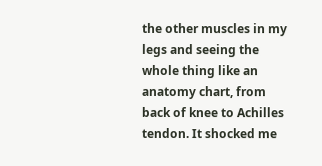the other muscles in my legs and seeing the whole thing like an anatomy chart, from back of knee to Achilles tendon. It shocked me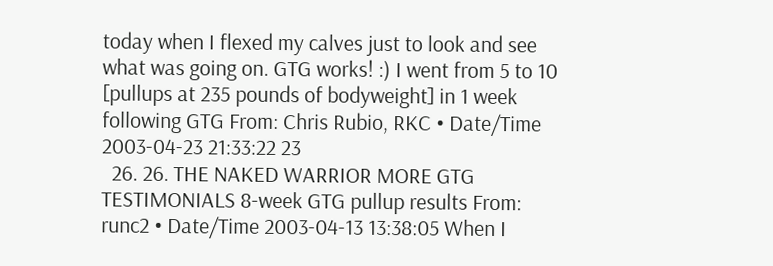today when I flexed my calves just to look and see what was going on. GTG works! :) I went from 5 to 10 [pullups at 235 pounds of bodyweight] in 1 week following GTG From: Chris Rubio, RKC • Date/Time 2003-04-23 21:33:22 23
  26. 26. THE NAKED WARRIOR MORE GTG TESTIMONIALS 8-week GTG pullup results From: runc2 • Date/Time 2003-04-13 13:38:05 When I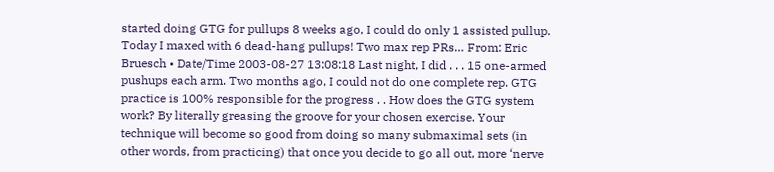started doing GTG for pullups 8 weeks ago, I could do only 1 assisted pullup. Today I maxed with 6 dead-hang pullups! Two max rep PRs… From: Eric Bruesch • Date/Time 2003-08-27 13:08:18 Last night, I did . . . 15 one-armed pushups each arm. Two months ago, I could not do one complete rep. GTG practice is 100% responsible for the progress . . How does the GTG system work? By literally greasing the groove for your chosen exercise. Your technique will become so good from doing so many submaximal sets (in other words, from practicing) that once you decide to go all out, more ‘nerve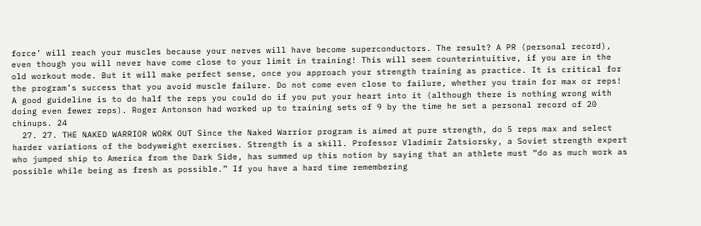force’ will reach your muscles because your nerves will have become superconductors. The result? A PR (personal record), even though you will never have come close to your limit in training! This will seem counterintuitive, if you are in the old workout mode. But it will make perfect sense, once you approach your strength training as practice. It is critical for the program’s success that you avoid muscle failure. Do not come even close to failure, whether you train for max or reps! A good guideline is to do half the reps you could do if you put your heart into it (although there is nothing wrong with doing even fewer reps). Roger Antonson had worked up to training sets of 9 by the time he set a personal record of 20 chinups. 24
  27. 27. THE NAKED WARRIOR WORK OUT Since the Naked Warrior program is aimed at pure strength, do 5 reps max and select harder variations of the bodyweight exercises. Strength is a skill. Professor Vladimir Zatsiorsky, a Soviet strength expert who jumped ship to America from the Dark Side, has summed up this notion by saying that an athlete must “do as much work as possible while being as fresh as possible.” If you have a hard time remembering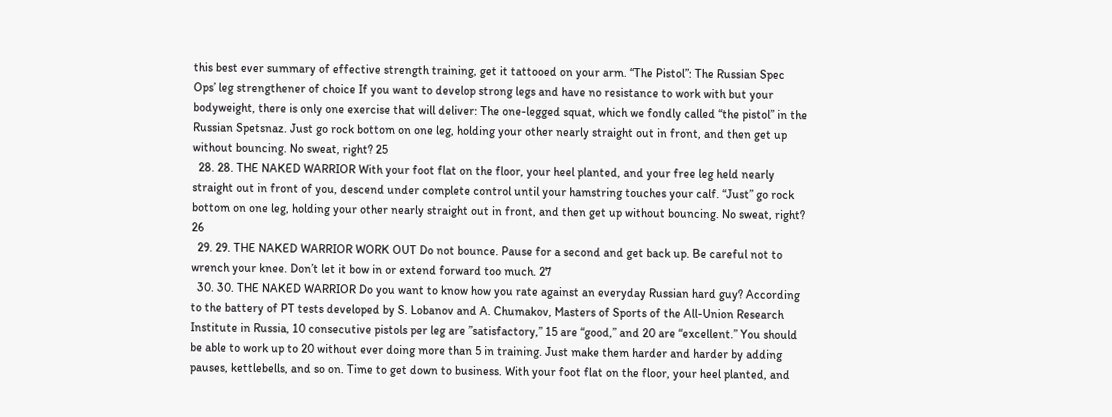this best ever summary of effective strength training, get it tattooed on your arm. “The Pistol”: The Russian Spec Ops’ leg strengthener of choice If you want to develop strong legs and have no resistance to work with but your bodyweight, there is only one exercise that will deliver: The one-legged squat, which we fondly called “the pistol” in the Russian Spetsnaz. Just go rock bottom on one leg, holding your other nearly straight out in front, and then get up without bouncing. No sweat, right? 25
  28. 28. THE NAKED WARRIOR With your foot flat on the floor, your heel planted, and your free leg held nearly straight out in front of you, descend under complete control until your hamstring touches your calf. “Just” go rock bottom on one leg, holding your other nearly straight out in front, and then get up without bouncing. No sweat, right? 26
  29. 29. THE NAKED WARRIOR WORK OUT Do not bounce. Pause for a second and get back up. Be careful not to wrench your knee. Don’t let it bow in or extend forward too much. 27
  30. 30. THE NAKED WARRIOR Do you want to know how you rate against an everyday Russian hard guy? According to the battery of PT tests developed by S. Lobanov and A. Chumakov, Masters of Sports of the All-Union Research Institute in Russia, 10 consecutive pistols per leg are ”satisfactory,” 15 are “good,” and 20 are “excellent.” You should be able to work up to 20 without ever doing more than 5 in training. Just make them harder and harder by adding pauses, kettlebells, and so on. Time to get down to business. With your foot flat on the floor, your heel planted, and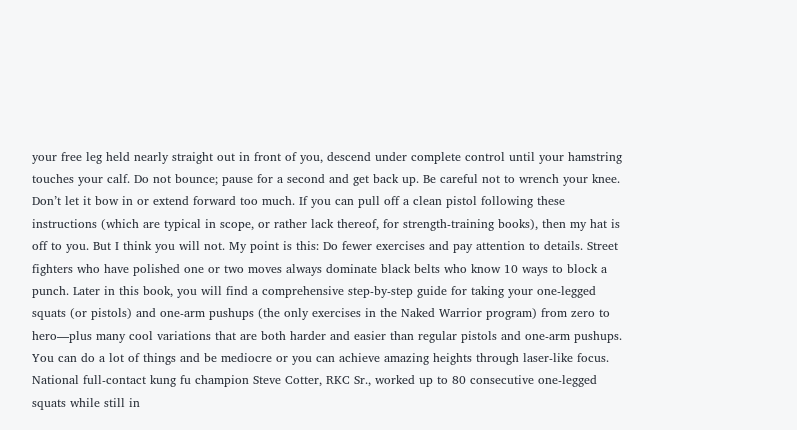your free leg held nearly straight out in front of you, descend under complete control until your hamstring touches your calf. Do not bounce; pause for a second and get back up. Be careful not to wrench your knee. Don’t let it bow in or extend forward too much. If you can pull off a clean pistol following these instructions (which are typical in scope, or rather lack thereof, for strength-training books), then my hat is off to you. But I think you will not. My point is this: Do fewer exercises and pay attention to details. Street fighters who have polished one or two moves always dominate black belts who know 10 ways to block a punch. Later in this book, you will find a comprehensive step-by-step guide for taking your one-legged squats (or pistols) and one-arm pushups (the only exercises in the Naked Warrior program) from zero to hero—plus many cool variations that are both harder and easier than regular pistols and one-arm pushups. You can do a lot of things and be mediocre or you can achieve amazing heights through laser-like focus. National full-contact kung fu champion Steve Cotter, RKC Sr., worked up to 80 consecutive one-legged squats while still in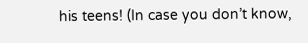his teens! (In case you don’t know,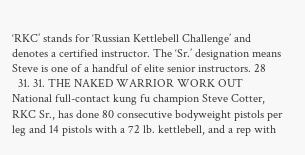‘RKC’ stands for ‘Russian Kettlebell Challenge’ and denotes a certified instructor. The ‘Sr.’ designation means Steve is one of a handful of elite senior instructors. 28
  31. 31. THE NAKED WARRIOR WORK OUT National full-contact kung fu champion Steve Cotter, RKC Sr., has done 80 consecutive bodyweight pistols per leg and 14 pistols with a 72 lb. kettlebell, and a rep with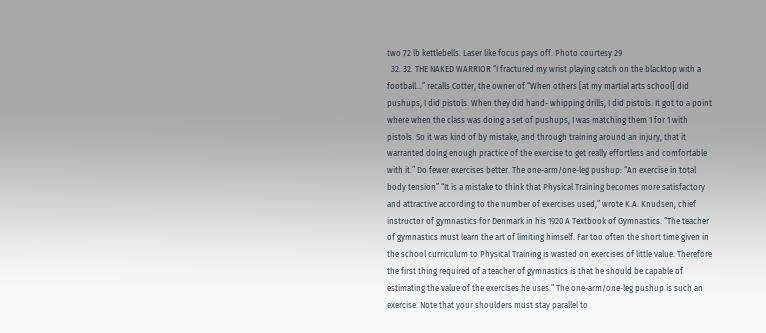two 72 lb kettlebells. Laser like focus pays off. Photo courtesy 29
  32. 32. THE NAKED WARRIOR “I fractured my wrist playing catch on the blacktop with a football…” recalls Cotter, the owner of “When others [at my martial arts school] did pushups, I did pistols. When they did hand- whipping drills, I did pistols. It got to a point where when the class was doing a set of pushups, I was matching them 1 for 1 with pistols. So it was kind of by mistake, and through training around an injury, that it warranted doing enough practice of the exercise to get really effortless and comfortable with it.” Do fewer exercises better. The one-arm/one-leg pushup: “An exercise in total body tension” “It is a mistake to think that Physical Training becomes more satisfactory and attractive according to the number of exercises used,” wrote K.A. Knudsen, chief instructor of gymnastics for Denmark in his 1920 A Textbook of Gymnastics. “The teacher of gymnastics must learn the art of limiting himself. Far too often the short time given in the school curriculum to Physical Training is wasted on exercises of little value. Therefore the first thing required of a teacher of gymnastics is that he should be capable of estimating the value of the exercises he uses.” The one-arm/one-leg pushup is such an exercise. Note that your shoulders must stay parallel to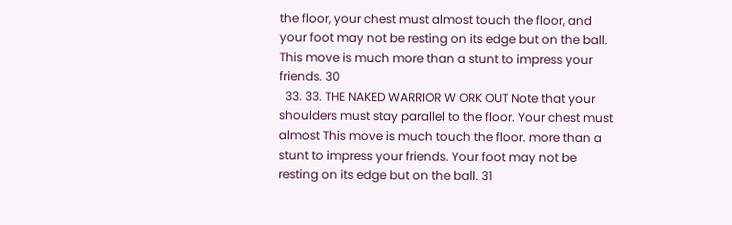the floor, your chest must almost touch the floor, and your foot may not be resting on its edge but on the ball. This move is much more than a stunt to impress your friends. 30
  33. 33. THE NAKED WARRIOR W ORK OUT Note that your shoulders must stay parallel to the floor. Your chest must almost This move is much touch the floor. more than a stunt to impress your friends. Your foot may not be resting on its edge but on the ball. 31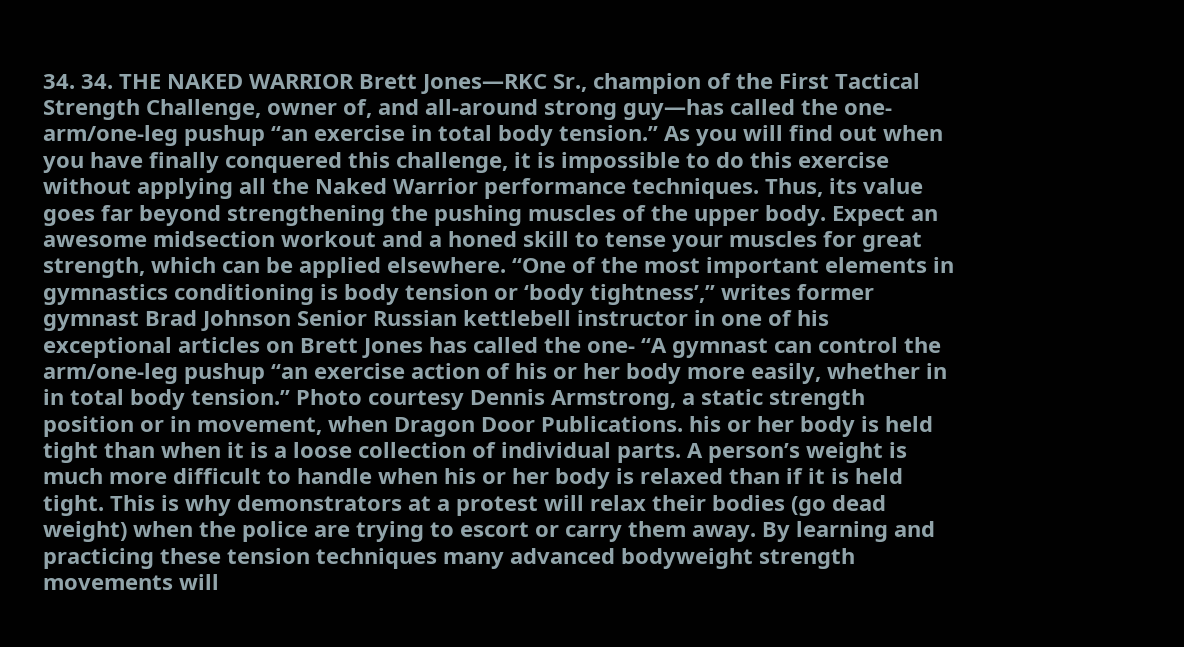34. 34. THE NAKED WARRIOR Brett Jones—RKC Sr., champion of the First Tactical Strength Challenge, owner of, and all-around strong guy—has called the one-arm/one-leg pushup “an exercise in total body tension.” As you will find out when you have finally conquered this challenge, it is impossible to do this exercise without applying all the Naked Warrior performance techniques. Thus, its value goes far beyond strengthening the pushing muscles of the upper body. Expect an awesome midsection workout and a honed skill to tense your muscles for great strength, which can be applied elsewhere. “One of the most important elements in gymnastics conditioning is body tension or ‘body tightness’,” writes former gymnast Brad Johnson Senior Russian kettlebell instructor in one of his exceptional articles on Brett Jones has called the one- “A gymnast can control the arm/one-leg pushup “an exercise action of his or her body more easily, whether in in total body tension.” Photo courtesy Dennis Armstrong, a static strength position or in movement, when Dragon Door Publications. his or her body is held tight than when it is a loose collection of individual parts. A person’s weight is much more difficult to handle when his or her body is relaxed than if it is held tight. This is why demonstrators at a protest will relax their bodies (go dead weight) when the police are trying to escort or carry them away. By learning and practicing these tension techniques many advanced bodyweight strength movements will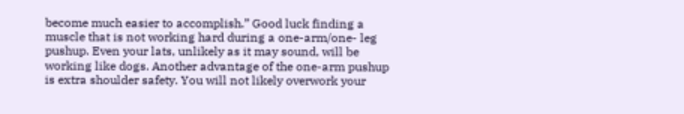become much easier to accomplish.” Good luck finding a muscle that is not working hard during a one-arm/one- leg pushup. Even your lats, unlikely as it may sound, will be working like dogs. Another advantage of the one-arm pushup is extra shoulder safety. You will not likely overwork your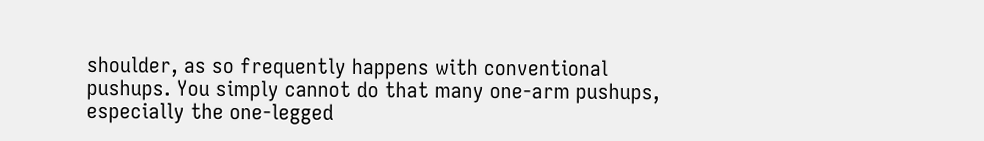shoulder, as so frequently happens with conventional pushups. You simply cannot do that many one-arm pushups, especially the one-legged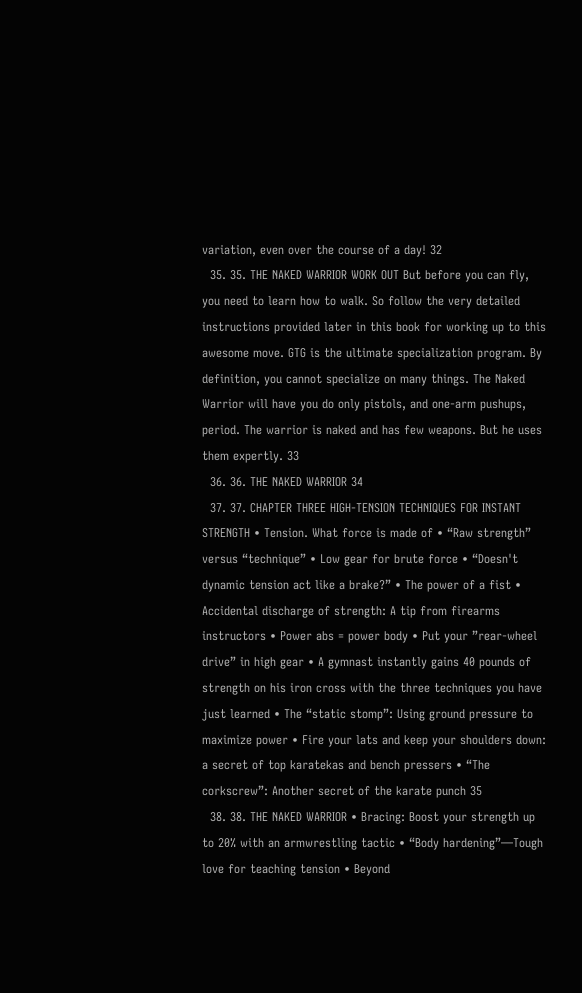variation, even over the course of a day! 32
  35. 35. THE NAKED WARRIOR WORK OUT But before you can fly, you need to learn how to walk. So follow the very detailed instructions provided later in this book for working up to this awesome move. GTG is the ultimate specialization program. By definition, you cannot specialize on many things. The Naked Warrior will have you do only pistols, and one-arm pushups, period. The warrior is naked and has few weapons. But he uses them expertly. 33
  36. 36. THE NAKED WARRIOR 34
  37. 37. CHAPTER THREE HIGH-TENSION TECHNIQUES FOR INSTANT STRENGTH • Tension. What force is made of • “Raw strength” versus “technique” • Low gear for brute force • “Doesn't dynamic tension act like a brake?” • The power of a fist • Accidental discharge of strength: A tip from firearms instructors • Power abs = power body • Put your ”rear-wheel drive” in high gear • A gymnast instantly gains 40 pounds of strength on his iron cross with the three techniques you have just learned • The “static stomp”: Using ground pressure to maximize power • Fire your lats and keep your shoulders down: a secret of top karatekas and bench pressers • “The corkscrew”: Another secret of the karate punch 35
  38. 38. THE NAKED WARRIOR • Bracing: Boost your strength up to 20% with an armwrestling tactic • “Body hardening”—Tough love for teaching tension • Beyond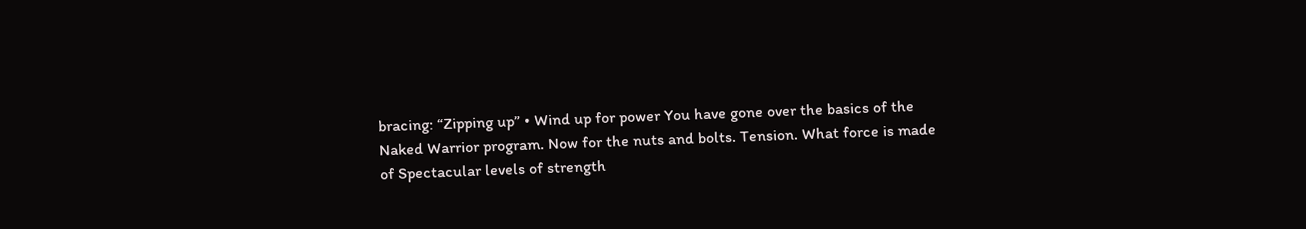bracing: “Zipping up” • Wind up for power You have gone over the basics of the Naked Warrior program. Now for the nuts and bolts. Tension. What force is made of Spectacular levels of strength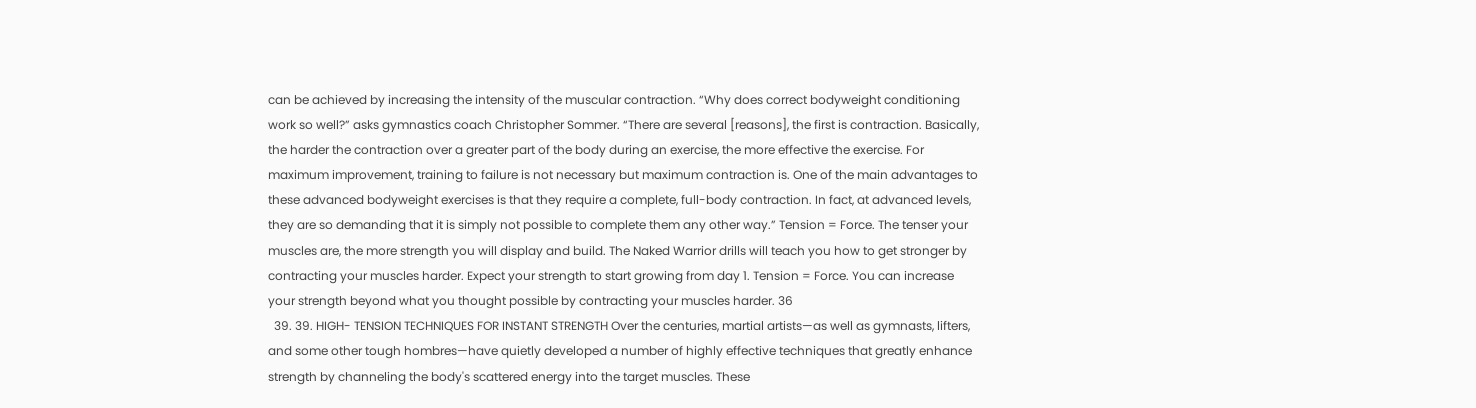can be achieved by increasing the intensity of the muscular contraction. “Why does correct bodyweight conditioning work so well?” asks gymnastics coach Christopher Sommer. “There are several [reasons], the first is contraction. Basically, the harder the contraction over a greater part of the body during an exercise, the more effective the exercise. For maximum improvement, training to failure is not necessary but maximum contraction is. One of the main advantages to these advanced bodyweight exercises is that they require a complete, full-body contraction. In fact, at advanced levels, they are so demanding that it is simply not possible to complete them any other way.” Tension = Force. The tenser your muscles are, the more strength you will display and build. The Naked Warrior drills will teach you how to get stronger by contracting your muscles harder. Expect your strength to start growing from day 1. Tension = Force. You can increase your strength beyond what you thought possible by contracting your muscles harder. 36
  39. 39. HIGH- TENSION TECHNIQUES FOR INSTANT STRENGTH Over the centuries, martial artists—as well as gymnasts, lifters, and some other tough hombres—have quietly developed a number of highly effective techniques that greatly enhance strength by channeling the body's scattered energy into the target muscles. These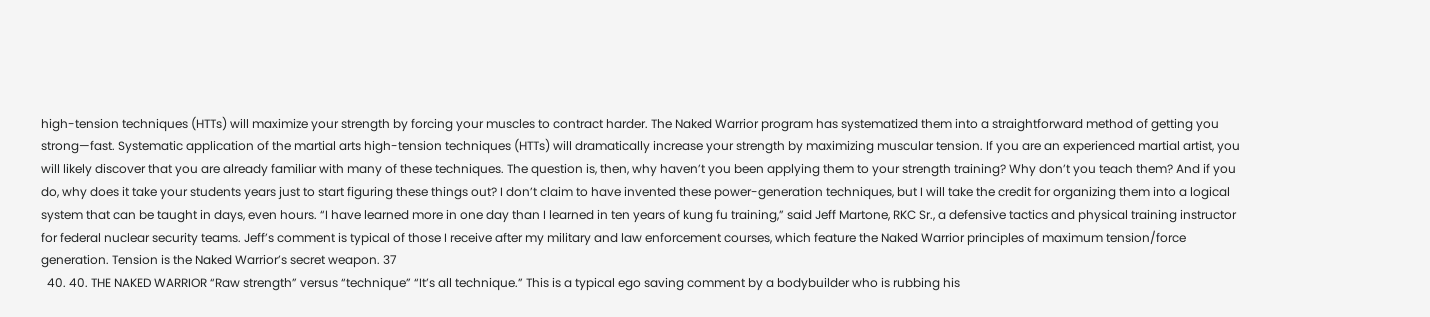high-tension techniques (HTTs) will maximize your strength by forcing your muscles to contract harder. The Naked Warrior program has systematized them into a straightforward method of getting you strong—fast. Systematic application of the martial arts high-tension techniques (HTTs) will dramatically increase your strength by maximizing muscular tension. If you are an experienced martial artist, you will likely discover that you are already familiar with many of these techniques. The question is, then, why haven’t you been applying them to your strength training? Why don’t you teach them? And if you do, why does it take your students years just to start figuring these things out? I don’t claim to have invented these power-generation techniques, but I will take the credit for organizing them into a logical system that can be taught in days, even hours. “I have learned more in one day than I learned in ten years of kung fu training,” said Jeff Martone, RKC Sr., a defensive tactics and physical training instructor for federal nuclear security teams. Jeff’s comment is typical of those I receive after my military and law enforcement courses, which feature the Naked Warrior principles of maximum tension/force generation. Tension is the Naked Warrior’s secret weapon. 37
  40. 40. THE NAKED WARRIOR “Raw strength” versus “technique” “It’s all technique.” This is a typical ego saving comment by a bodybuilder who is rubbing his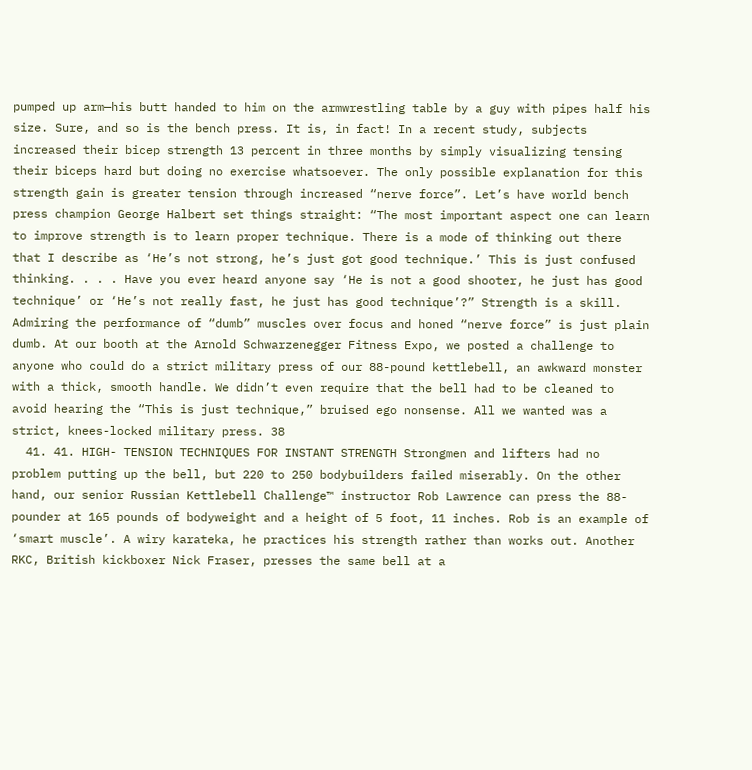pumped up arm—his butt handed to him on the armwrestling table by a guy with pipes half his size. Sure, and so is the bench press. It is, in fact! In a recent study, subjects increased their bicep strength 13 percent in three months by simply visualizing tensing their biceps hard but doing no exercise whatsoever. The only possible explanation for this strength gain is greater tension through increased “nerve force”. Let’s have world bench press champion George Halbert set things straight: “The most important aspect one can learn to improve strength is to learn proper technique. There is a mode of thinking out there that I describe as ‘He’s not strong, he’s just got good technique.’ This is just confused thinking. . . . Have you ever heard anyone say ‘He is not a good shooter, he just has good technique’ or ‘He’s not really fast, he just has good technique’?” Strength is a skill. Admiring the performance of “dumb” muscles over focus and honed “nerve force” is just plain dumb. At our booth at the Arnold Schwarzenegger Fitness Expo, we posted a challenge to anyone who could do a strict military press of our 88-pound kettlebell, an awkward monster with a thick, smooth handle. We didn’t even require that the bell had to be cleaned to avoid hearing the “This is just technique,” bruised ego nonsense. All we wanted was a strict, knees-locked military press. 38
  41. 41. HIGH- TENSION TECHNIQUES FOR INSTANT STRENGTH Strongmen and lifters had no problem putting up the bell, but 220 to 250 bodybuilders failed miserably. On the other hand, our senior Russian Kettlebell Challenge™ instructor Rob Lawrence can press the 88-pounder at 165 pounds of bodyweight and a height of 5 foot, 11 inches. Rob is an example of ‘smart muscle’. A wiry karateka, he practices his strength rather than works out. Another RKC, British kickboxer Nick Fraser, presses the same bell at a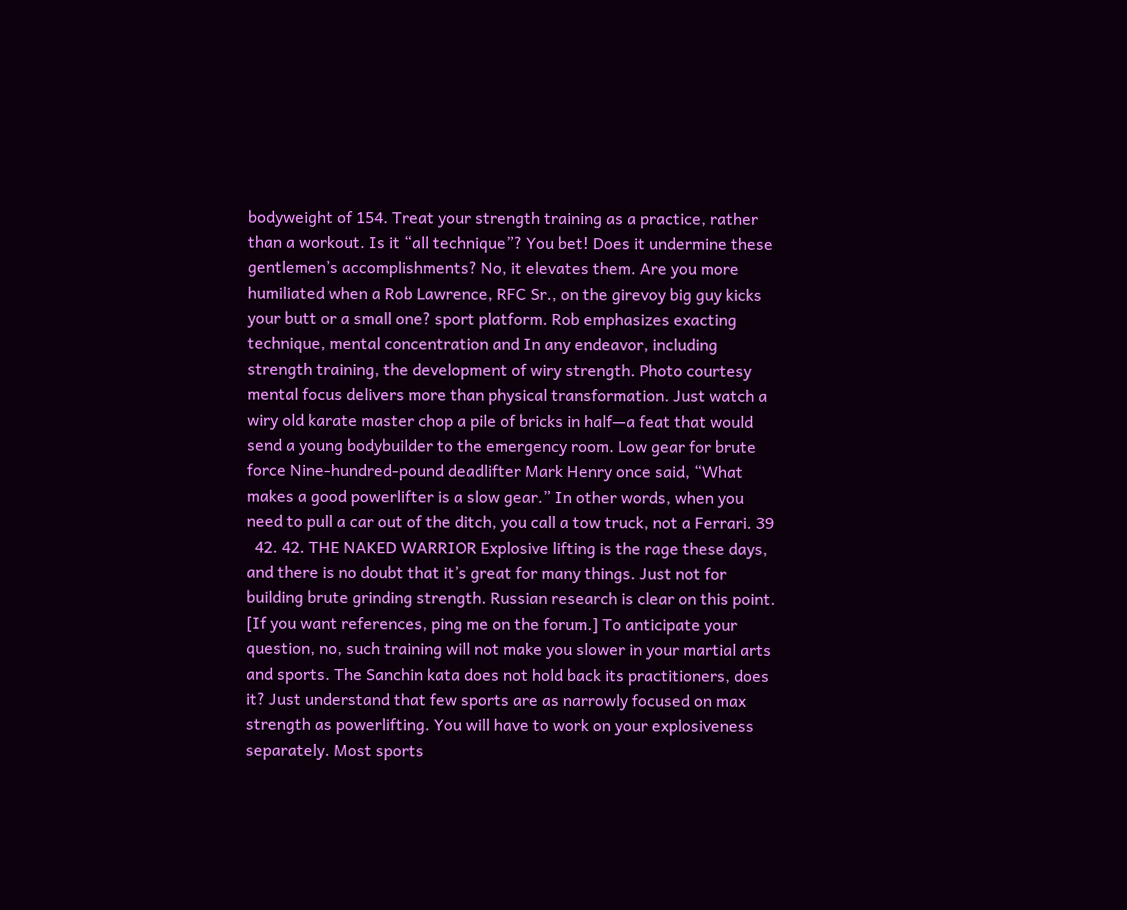bodyweight of 154. Treat your strength training as a practice, rather than a workout. Is it “all technique”? You bet! Does it undermine these gentlemen’s accomplishments? No, it elevates them. Are you more humiliated when a Rob Lawrence, RFC Sr., on the girevoy big guy kicks your butt or a small one? sport platform. Rob emphasizes exacting technique, mental concentration and In any endeavor, including strength training, the development of wiry strength. Photo courtesy mental focus delivers more than physical transformation. Just watch a wiry old karate master chop a pile of bricks in half—a feat that would send a young bodybuilder to the emergency room. Low gear for brute force Nine-hundred-pound deadlifter Mark Henry once said, “What makes a good powerlifter is a slow gear.” In other words, when you need to pull a car out of the ditch, you call a tow truck, not a Ferrari. 39
  42. 42. THE NAKED WARRIOR Explosive lifting is the rage these days, and there is no doubt that it’s great for many things. Just not for building brute grinding strength. Russian research is clear on this point. [If you want references, ping me on the forum.] To anticipate your question, no, such training will not make you slower in your martial arts and sports. The Sanchin kata does not hold back its practitioners, does it? Just understand that few sports are as narrowly focused on max strength as powerlifting. You will have to work on your explosiveness separately. Most sports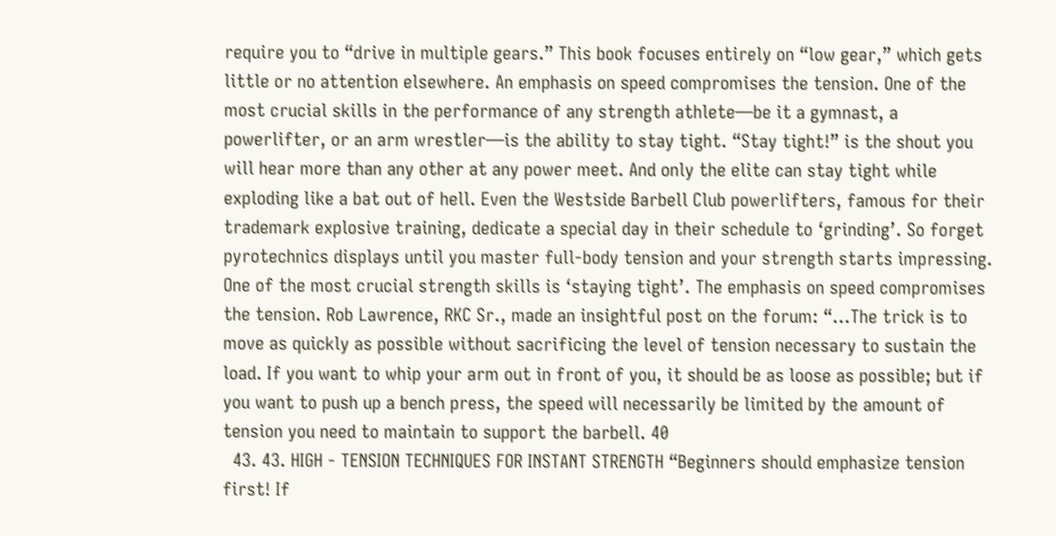require you to “drive in multiple gears.” This book focuses entirely on “low gear,” which gets little or no attention elsewhere. An emphasis on speed compromises the tension. One of the most crucial skills in the performance of any strength athlete—be it a gymnast, a powerlifter, or an arm wrestler—is the ability to stay tight. “Stay tight!” is the shout you will hear more than any other at any power meet. And only the elite can stay tight while exploding like a bat out of hell. Even the Westside Barbell Club powerlifters, famous for their trademark explosive training, dedicate a special day in their schedule to ‘grinding’. So forget pyrotechnics displays until you master full-body tension and your strength starts impressing. One of the most crucial strength skills is ‘staying tight’. The emphasis on speed compromises the tension. Rob Lawrence, RKC Sr., made an insightful post on the forum: “…The trick is to move as quickly as possible without sacrificing the level of tension necessary to sustain the load. If you want to whip your arm out in front of you, it should be as loose as possible; but if you want to push up a bench press, the speed will necessarily be limited by the amount of tension you need to maintain to support the barbell. 40
  43. 43. HIGH - TENSION TECHNIQUES FOR INSTANT STRENGTH “Beginners should emphasize tension first! If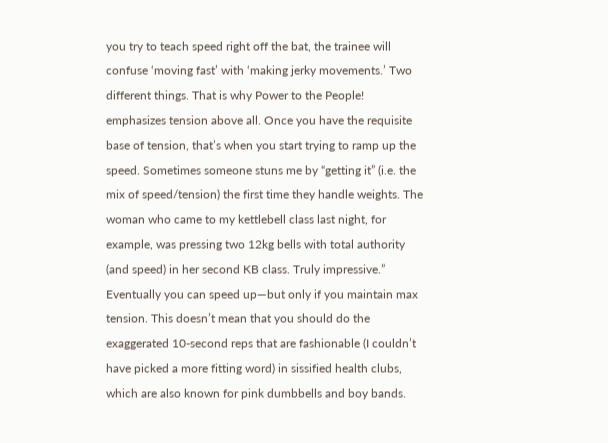you try to teach speed right off the bat, the trainee will confuse ‘moving fast’ with ‘making jerky movements.’ Two different things. That is why Power to the People! emphasizes tension above all. Once you have the requisite base of tension, that’s when you start trying to ramp up the speed. Sometimes someone stuns me by “getting it” (i.e. the mix of speed/tension) the first time they handle weights. The woman who came to my kettlebell class last night, for example, was pressing two 12kg bells with total authority (and speed) in her second KB class. Truly impressive.” Eventually you can speed up—but only if you maintain max tension. This doesn’t mean that you should do the exaggerated 10-second reps that are fashionable (I couldn’t have picked a more fitting word) in sissified health clubs, which are also known for pink dumbbells and boy bands.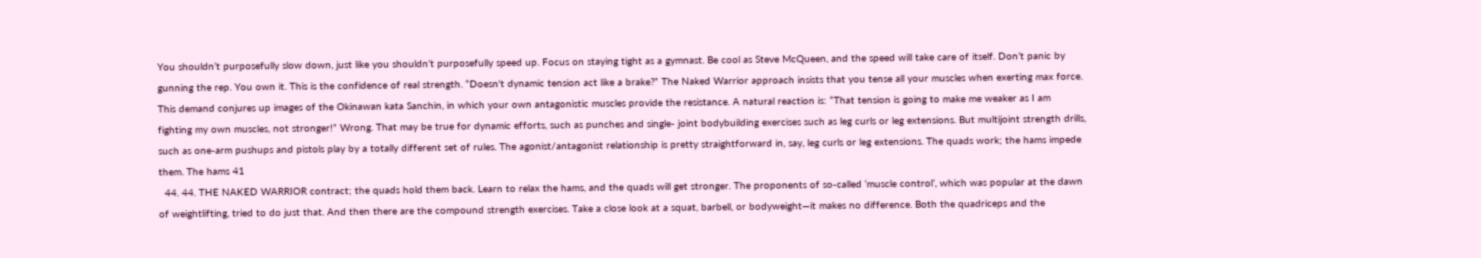You shouldn’t purposefully slow down, just like you shouldn’t purposefully speed up. Focus on staying tight as a gymnast. Be cool as Steve McQueen, and the speed will take care of itself. Don’t panic by gunning the rep. You own it. This is the confidence of real strength. “Doesn't dynamic tension act like a brake?” The Naked Warrior approach insists that you tense all your muscles when exerting max force. This demand conjures up images of the Okinawan kata Sanchin, in which your own antagonistic muscles provide the resistance. A natural reaction is: “That tension is going to make me weaker as I am fighting my own muscles, not stronger!” Wrong. That may be true for dynamic efforts, such as punches and single- joint bodybuilding exercises such as leg curls or leg extensions. But multijoint strength drills, such as one-arm pushups and pistols play by a totally different set of rules. The agonist/antagonist relationship is pretty straightforward in, say, leg curls or leg extensions. The quads work; the hams impede them. The hams 41
  44. 44. THE NAKED WARRIOR contract; the quads hold them back. Learn to relax the hams, and the quads will get stronger. The proponents of so-called ‘muscle control’, which was popular at the dawn of weightlifting, tried to do just that. And then there are the compound strength exercises. Take a close look at a squat, barbell, or bodyweight—it makes no difference. Both the quadriceps and the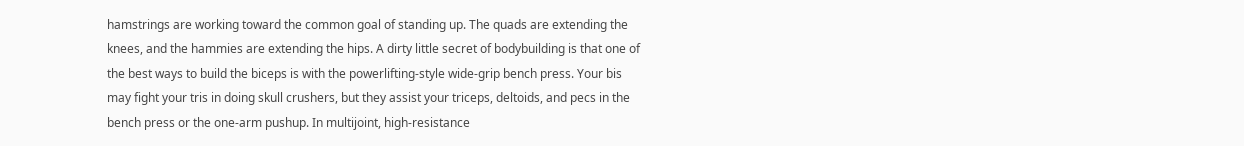hamstrings are working toward the common goal of standing up. The quads are extending the knees, and the hammies are extending the hips. A dirty little secret of bodybuilding is that one of the best ways to build the biceps is with the powerlifting-style wide-grip bench press. Your bis may fight your tris in doing skull crushers, but they assist your triceps, deltoids, and pecs in the bench press or the one-arm pushup. In multijoint, high-resistance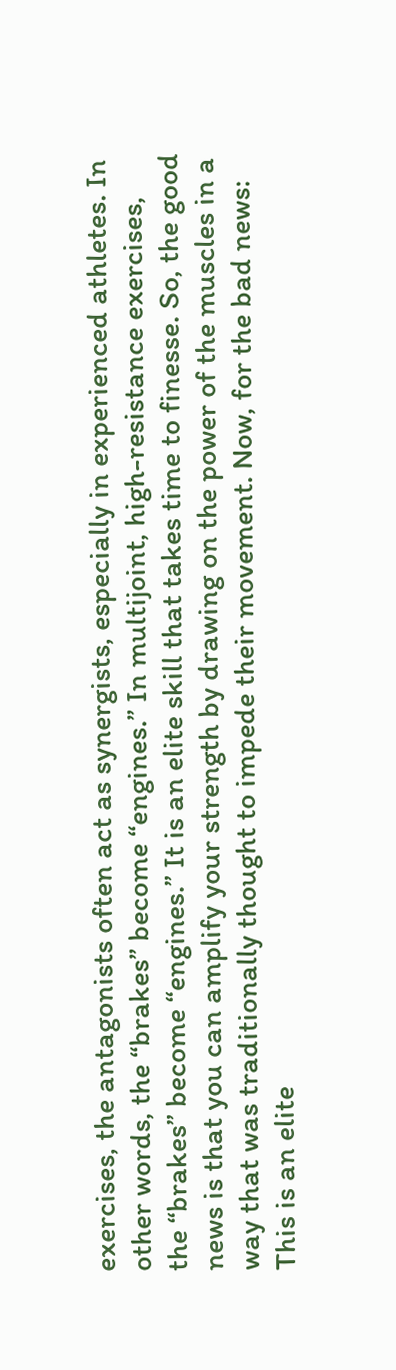exercises, the antagonists often act as synergists, especially in experienced athletes. In other words, the “brakes” become “engines.” In multijoint, high-resistance exercises, the “brakes” become “engines.” It is an elite skill that takes time to finesse. So, the good news is that you can amplify your strength by drawing on the power of the muscles in a way that was traditionally thought to impede their movement. Now, for the bad news: This is an elite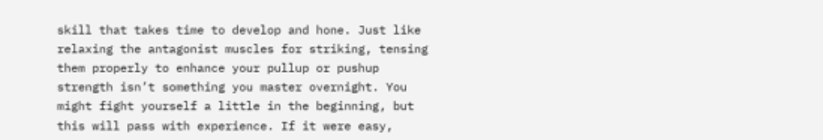skill that takes time to develop and hone. Just like relaxing the antagonist muscles for striking, tensing them properly to enhance your pullup or pushup strength isn’t something you master overnight. You might fight yourself a little in the beginning, but this will pass with experience. If it were easy,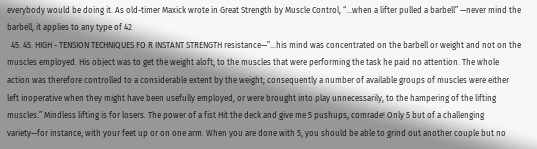everybody would be doing it. As old-timer Maxick wrote in Great Strength by Muscle Control, “...when a lifter pulled a barbell” —never mind the barbell, it applies to any type of 42
  45. 45. HIGH - TENSION TECHNIQUES FO R INSTANT STRENGTH resistance—”...his mind was concentrated on the barbell or weight and not on the muscles employed. His object was to get the weight aloft; to the muscles that were performing the task he paid no attention. The whole action was therefore controlled to a considerable extent by the weight; consequently a number of available groups of muscles were either left inoperative when they might have been usefully employed, or were brought into play unnecessarily, to the hampering of the lifting muscles.” Mindless lifting is for losers. The power of a fist Hit the deck and give me 5 pushups, comrade! Only 5 but of a challenging variety—for instance, with your feet up or on one arm. When you are done with 5, you should be able to grind out another couple but no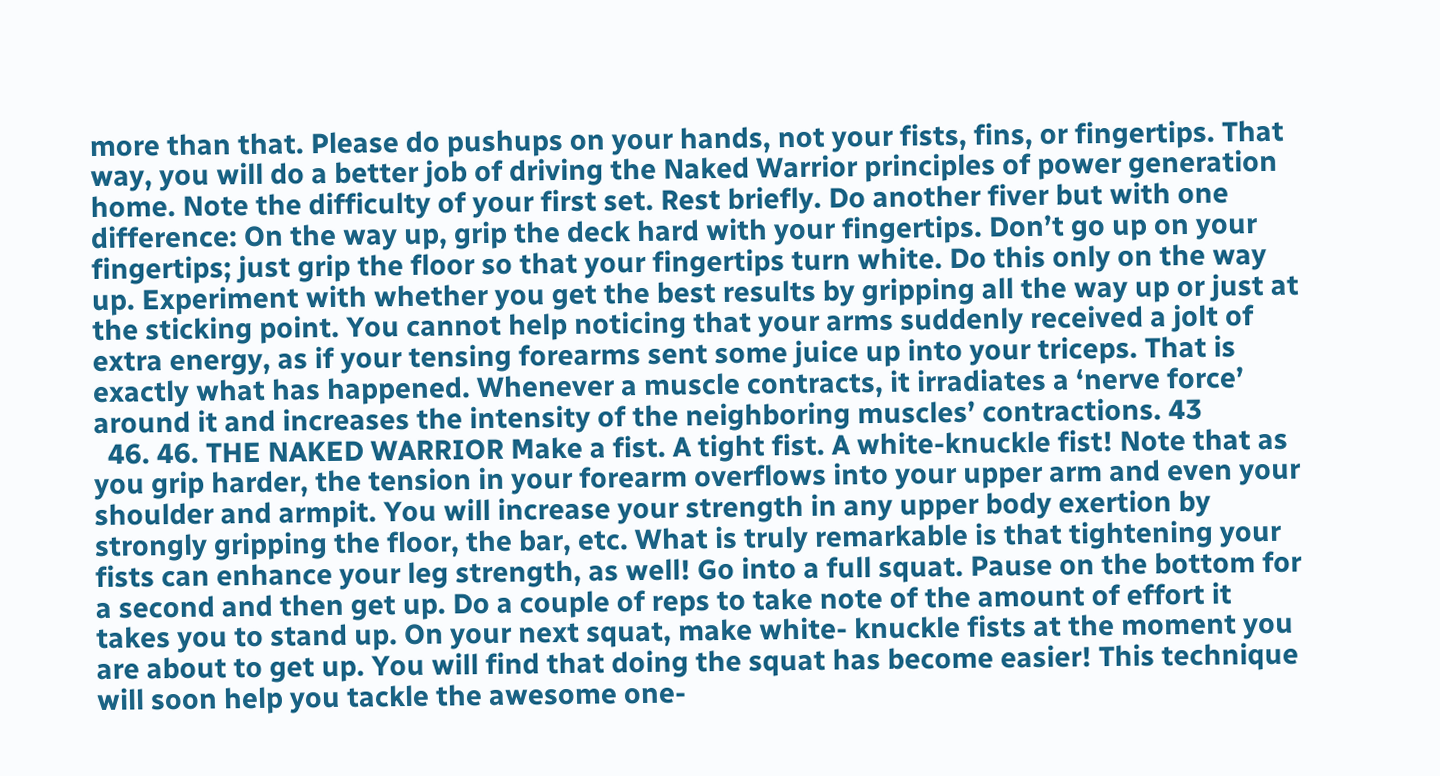more than that. Please do pushups on your hands, not your fists, fins, or fingertips. That way, you will do a better job of driving the Naked Warrior principles of power generation home. Note the difficulty of your first set. Rest briefly. Do another fiver but with one difference: On the way up, grip the deck hard with your fingertips. Don’t go up on your fingertips; just grip the floor so that your fingertips turn white. Do this only on the way up. Experiment with whether you get the best results by gripping all the way up or just at the sticking point. You cannot help noticing that your arms suddenly received a jolt of extra energy, as if your tensing forearms sent some juice up into your triceps. That is exactly what has happened. Whenever a muscle contracts, it irradiates a ‘nerve force’ around it and increases the intensity of the neighboring muscles’ contractions. 43
  46. 46. THE NAKED WARRIOR Make a fist. A tight fist. A white-knuckle fist! Note that as you grip harder, the tension in your forearm overflows into your upper arm and even your shoulder and armpit. You will increase your strength in any upper body exertion by strongly gripping the floor, the bar, etc. What is truly remarkable is that tightening your fists can enhance your leg strength, as well! Go into a full squat. Pause on the bottom for a second and then get up. Do a couple of reps to take note of the amount of effort it takes you to stand up. On your next squat, make white- knuckle fists at the moment you are about to get up. You will find that doing the squat has become easier! This technique will soon help you tackle the awesome one-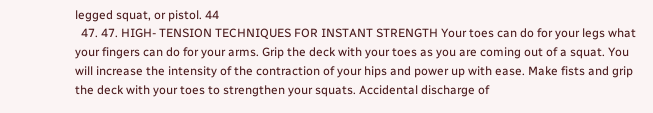legged squat, or pistol. 44
  47. 47. HIGH- TENSION TECHNIQUES FOR INSTANT STRENGTH Your toes can do for your legs what your fingers can do for your arms. Grip the deck with your toes as you are coming out of a squat. You will increase the intensity of the contraction of your hips and power up with ease. Make fists and grip the deck with your toes to strengthen your squats. Accidental discharge of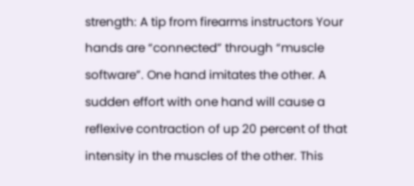strength: A tip from firearms instructors Your hands are “connected” through “muscle software”. One hand imitates the other. A sudden effort with one hand will cause a reflexive contraction of up 20 percent of that intensity in the muscles of the other. This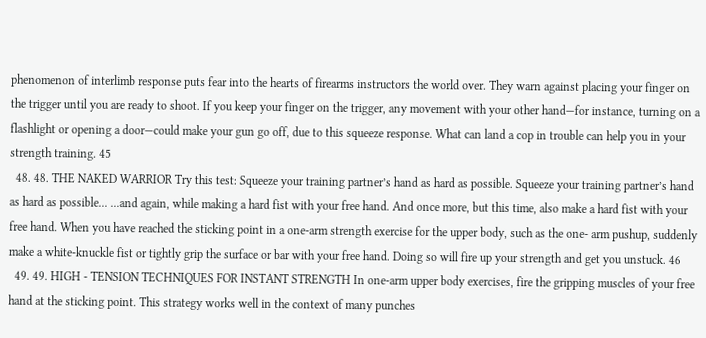phenomenon of interlimb response puts fear into the hearts of firearms instructors the world over. They warn against placing your finger on the trigger until you are ready to shoot. If you keep your finger on the trigger, any movement with your other hand—for instance, turning on a flashlight or opening a door—could make your gun go off, due to this squeeze response. What can land a cop in trouble can help you in your strength training. 45
  48. 48. THE NAKED WARRIOR Try this test: Squeeze your training partner’s hand as hard as possible. Squeeze your training partner’s hand as hard as possible... ...and again, while making a hard fist with your free hand. And once more, but this time, also make a hard fist with your free hand. When you have reached the sticking point in a one-arm strength exercise for the upper body, such as the one- arm pushup, suddenly make a white-knuckle fist or tightly grip the surface or bar with your free hand. Doing so will fire up your strength and get you unstuck. 46
  49. 49. HIGH - TENSION TECHNIQUES FOR INSTANT STRENGTH In one-arm upper body exercises, fire the gripping muscles of your free hand at the sticking point. This strategy works well in the context of many punches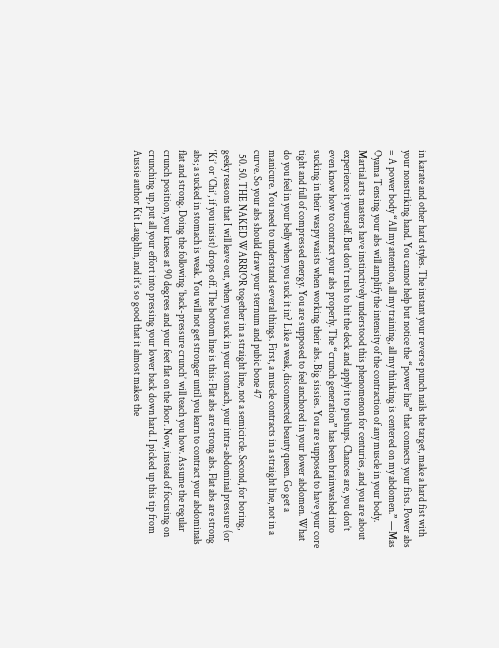in karate and other hard styles. The instant your reverse punch nails the target, make a hard fist with your nonstriking hand. You cannot help but notice the “power line” that connects your fists. Power abs = A power body “All my attention, all my training, all my thinking is centered on my abdomen.” —Mas Oyama Tensing your abs will amplify the intensity of the contraction of any muscle in your body. Martial arts masters have instinctively understood this phenomenon for centuries, and you are about experience it yourself. But don’t rush to hit the deck and apply it to pushups. Chances are, you don’t even know how to contract your abs properly. The “crunch generation” has been brainwashed into sucking in their waspy waists when working their abs. Big sissies. You are supposed to have your core tight and full of compressed energy. You are supposed to feel anchored in your lower abdomen. What do you feel in your belly when you suck it in? Like a weak, disconnected beauty queen. Go get a manicure. You need to understand several things. First, a muscle contracts in a straight line, not in a curve. So your abs should draw your sternum and pubic bone 47
  50. 50. THE NAKED WARRIOR together in a straight line, not a semicircle. Second, for boring, geeky reasons that I will leave out, when you suck in your stomach, your intra-abdominal pressure (or ‘Ki’ or ‘Chi’, if you insist) drops off. The bottom line is this: Flat abs are strong abs. Flat abs are strong abs; a sucked in stomach is weak. You will not get stronger until you learn to contract your abdominals flat and strong. Doing the following ‘back-pressure crunch’ will teach you how. Assume the regular crunch position, your knees at 90 degrees and your feet flat on the floor. Now, instead of focusing on crunching up, put all your effort into pressing your lower back down hard. I picked up this tip from Aussie author Kit Laughlin, and it’s so good that it almost makes the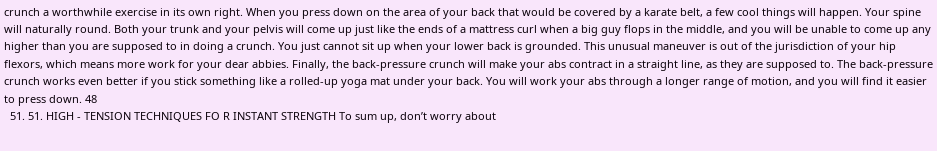crunch a worthwhile exercise in its own right. When you press down on the area of your back that would be covered by a karate belt, a few cool things will happen. Your spine will naturally round. Both your trunk and your pelvis will come up just like the ends of a mattress curl when a big guy flops in the middle, and you will be unable to come up any higher than you are supposed to in doing a crunch. You just cannot sit up when your lower back is grounded. This unusual maneuver is out of the jurisdiction of your hip flexors, which means more work for your dear abbies. Finally, the back-pressure crunch will make your abs contract in a straight line, as they are supposed to. The back-pressure crunch works even better if you stick something like a rolled-up yoga mat under your back. You will work your abs through a longer range of motion, and you will find it easier to press down. 48
  51. 51. HIGH - TENSION TECHNIQUES FO R INSTANT STRENGTH To sum up, don’t worry about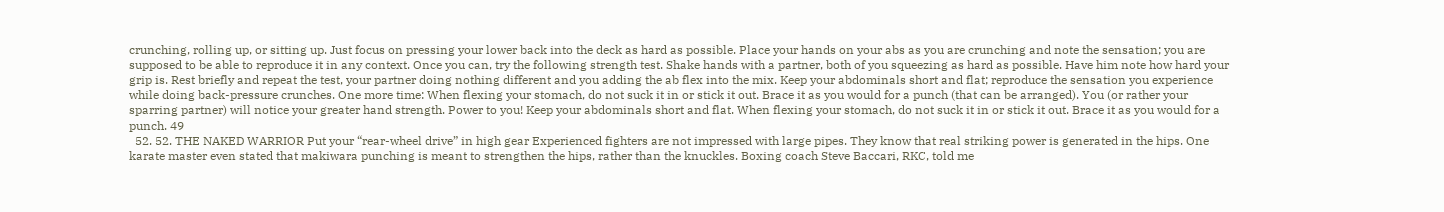crunching, rolling up, or sitting up. Just focus on pressing your lower back into the deck as hard as possible. Place your hands on your abs as you are crunching and note the sensation; you are supposed to be able to reproduce it in any context. Once you can, try the following strength test. Shake hands with a partner, both of you squeezing as hard as possible. Have him note how hard your grip is. Rest briefly and repeat the test, your partner doing nothing different and you adding the ab flex into the mix. Keep your abdominals short and flat; reproduce the sensation you experience while doing back-pressure crunches. One more time: When flexing your stomach, do not suck it in or stick it out. Brace it as you would for a punch (that can be arranged). You (or rather your sparring partner) will notice your greater hand strength. Power to you! Keep your abdominals short and flat. When flexing your stomach, do not suck it in or stick it out. Brace it as you would for a punch. 49
  52. 52. THE NAKED WARRIOR Put your “rear-wheel drive” in high gear Experienced fighters are not impressed with large pipes. They know that real striking power is generated in the hips. One karate master even stated that makiwara punching is meant to strengthen the hips, rather than the knuckles. Boxing coach Steve Baccari, RKC, told me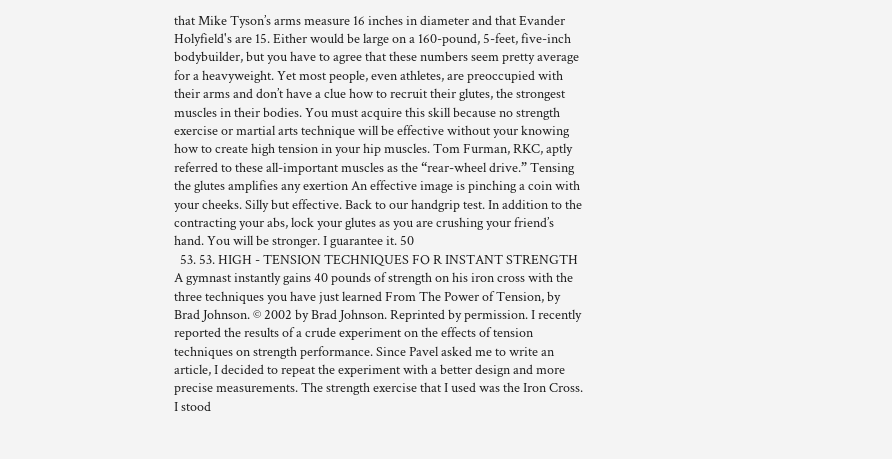that Mike Tyson’s arms measure 16 inches in diameter and that Evander Holyfield's are 15. Either would be large on a 160-pound, 5-feet, five-inch bodybuilder, but you have to agree that these numbers seem pretty average for a heavyweight. Yet most people, even athletes, are preoccupied with their arms and don’t have a clue how to recruit their glutes, the strongest muscles in their bodies. You must acquire this skill because no strength exercise or martial arts technique will be effective without your knowing how to create high tension in your hip muscles. Tom Furman, RKC, aptly referred to these all-important muscles as the “rear-wheel drive.” Tensing the glutes amplifies any exertion An effective image is pinching a coin with your cheeks. Silly but effective. Back to our handgrip test. In addition to the contracting your abs, lock your glutes as you are crushing your friend’s hand. You will be stronger. I guarantee it. 50
  53. 53. HIGH - TENSION TECHNIQUES FO R INSTANT STRENGTH A gymnast instantly gains 40 pounds of strength on his iron cross with the three techniques you have just learned From The Power of Tension, by Brad Johnson. © 2002 by Brad Johnson. Reprinted by permission. I recently reported the results of a crude experiment on the effects of tension techniques on strength performance. Since Pavel asked me to write an article, I decided to repeat the experiment with a better design and more precise measurements. The strength exercise that I used was the Iron Cross. I stood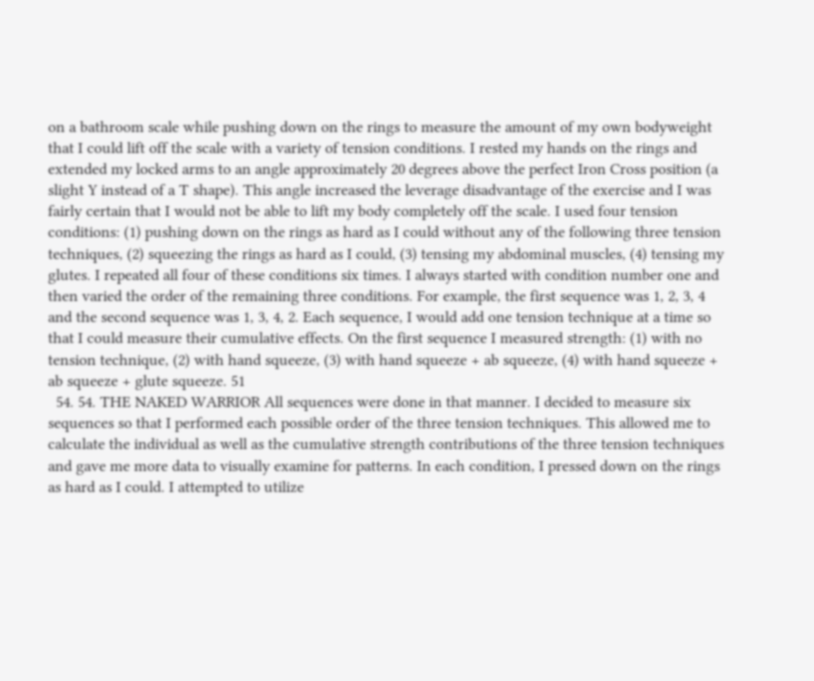on a bathroom scale while pushing down on the rings to measure the amount of my own bodyweight that I could lift off the scale with a variety of tension conditions. I rested my hands on the rings and extended my locked arms to an angle approximately 20 degrees above the perfect Iron Cross position (a slight Y instead of a T shape). This angle increased the leverage disadvantage of the exercise and I was fairly certain that I would not be able to lift my body completely off the scale. I used four tension conditions: (1) pushing down on the rings as hard as I could without any of the following three tension techniques, (2) squeezing the rings as hard as I could, (3) tensing my abdominal muscles, (4) tensing my glutes. I repeated all four of these conditions six times. I always started with condition number one and then varied the order of the remaining three conditions. For example, the first sequence was 1, 2, 3, 4 and the second sequence was 1, 3, 4, 2. Each sequence, I would add one tension technique at a time so that I could measure their cumulative effects. On the first sequence I measured strength: (1) with no tension technique, (2) with hand squeeze, (3) with hand squeeze + ab squeeze, (4) with hand squeeze + ab squeeze + glute squeeze. 51
  54. 54. THE NAKED WARRIOR All sequences were done in that manner. I decided to measure six sequences so that I performed each possible order of the three tension techniques. This allowed me to calculate the individual as well as the cumulative strength contributions of the three tension techniques and gave me more data to visually examine for patterns. In each condition, I pressed down on the rings as hard as I could. I attempted to utilize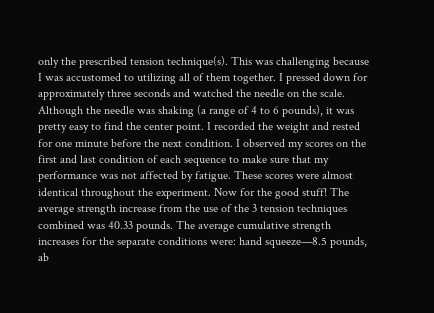only the prescribed tension technique(s). This was challenging because I was accustomed to utilizing all of them together. I pressed down for approximately three seconds and watched the needle on the scale. Although the needle was shaking (a range of 4 to 6 pounds), it was pretty easy to find the center point. I recorded the weight and rested for one minute before the next condition. I observed my scores on the first and last condition of each sequence to make sure that my performance was not affected by fatigue. These scores were almost identical throughout the experiment. Now for the good stuff! The average strength increase from the use of the 3 tension techniques combined was 40.33 pounds. The average cumulative strength increases for the separate conditions were: hand squeeze—8.5 pounds, ab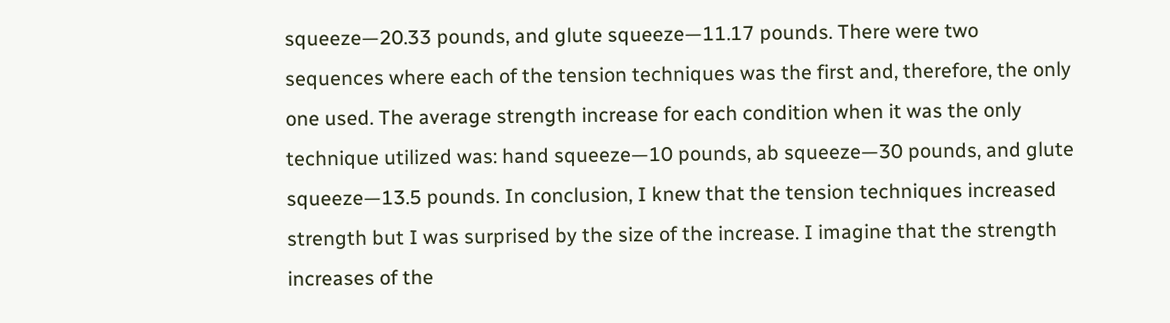squeeze—20.33 pounds, and glute squeeze—11.17 pounds. There were two sequences where each of the tension techniques was the first and, therefore, the only one used. The average strength increase for each condition when it was the only technique utilized was: hand squeeze—10 pounds, ab squeeze—30 pounds, and glute squeeze—13.5 pounds. In conclusion, I knew that the tension techniques increased strength but I was surprised by the size of the increase. I imagine that the strength increases of the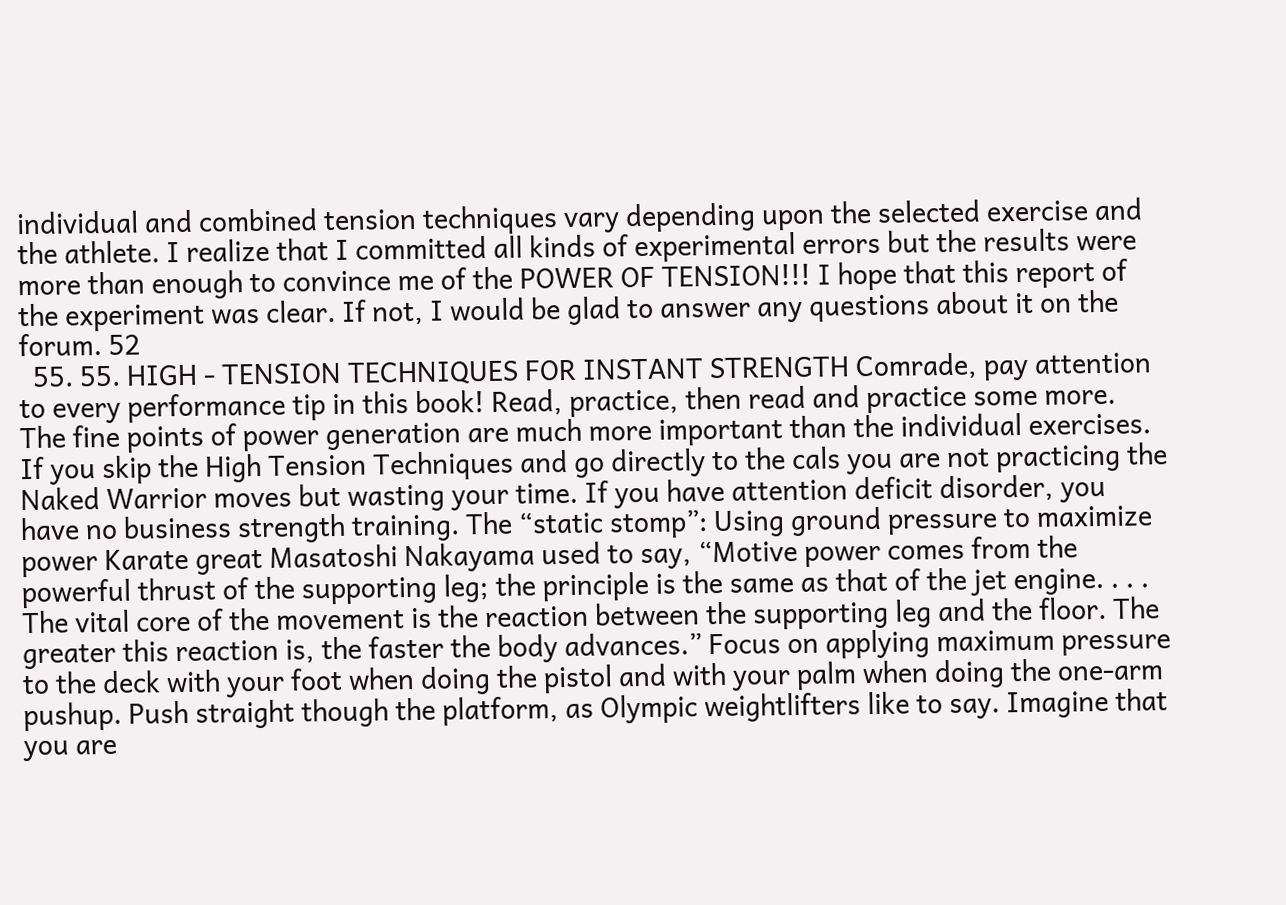individual and combined tension techniques vary depending upon the selected exercise and the athlete. I realize that I committed all kinds of experimental errors but the results were more than enough to convince me of the POWER OF TENSION!!! I hope that this report of the experiment was clear. If not, I would be glad to answer any questions about it on the forum. 52
  55. 55. HIGH - TENSION TECHNIQUES FOR INSTANT STRENGTH Comrade, pay attention to every performance tip in this book! Read, practice, then read and practice some more. The fine points of power generation are much more important than the individual exercises. If you skip the High Tension Techniques and go directly to the cals you are not practicing the Naked Warrior moves but wasting your time. If you have attention deficit disorder, you have no business strength training. The “static stomp”: Using ground pressure to maximize power Karate great Masatoshi Nakayama used to say, “Motive power comes from the powerful thrust of the supporting leg; the principle is the same as that of the jet engine. . . . The vital core of the movement is the reaction between the supporting leg and the floor. The greater this reaction is, the faster the body advances.” Focus on applying maximum pressure to the deck with your foot when doing the pistol and with your palm when doing the one-arm pushup. Push straight though the platform, as Olympic weightlifters like to say. Imagine that you are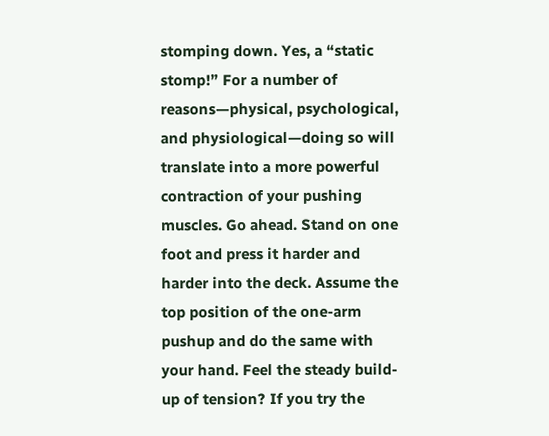stomping down. Yes, a “static stomp!” For a number of reasons—physical, psychological, and physiological—doing so will translate into a more powerful contraction of your pushing muscles. Go ahead. Stand on one foot and press it harder and harder into the deck. Assume the top position of the one-arm pushup and do the same with your hand. Feel the steady build-up of tension? If you try the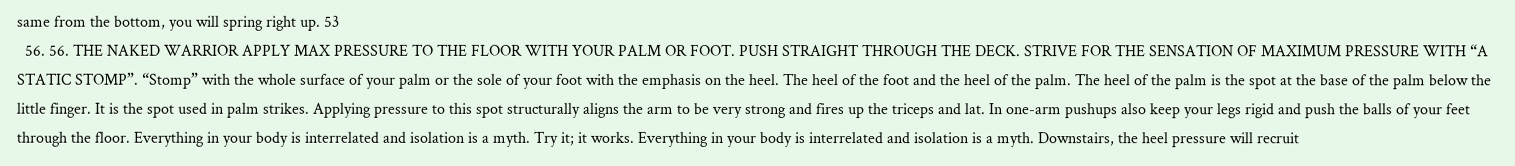same from the bottom, you will spring right up. 53
  56. 56. THE NAKED WARRIOR APPLY MAX PRESSURE TO THE FLOOR WITH YOUR PALM OR FOOT. PUSH STRAIGHT THROUGH THE DECK. STRIVE FOR THE SENSATION OF MAXIMUM PRESSURE WITH “A STATIC STOMP”. “Stomp” with the whole surface of your palm or the sole of your foot with the emphasis on the heel. The heel of the foot and the heel of the palm. The heel of the palm is the spot at the base of the palm below the little finger. It is the spot used in palm strikes. Applying pressure to this spot structurally aligns the arm to be very strong and fires up the triceps and lat. In one-arm pushups also keep your legs rigid and push the balls of your feet through the floor. Everything in your body is interrelated and isolation is a myth. Try it; it works. Everything in your body is interrelated and isolation is a myth. Downstairs, the heel pressure will recruit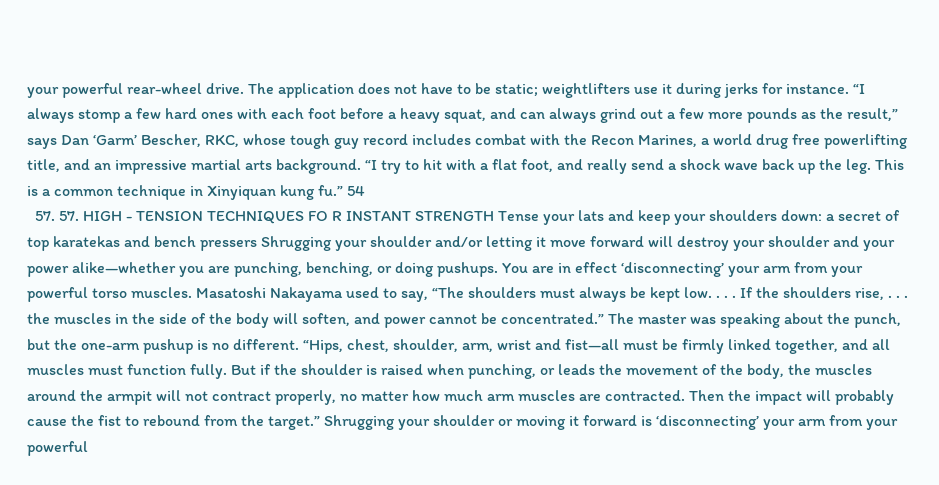your powerful rear-wheel drive. The application does not have to be static; weightlifters use it during jerks for instance. “I always stomp a few hard ones with each foot before a heavy squat, and can always grind out a few more pounds as the result,” says Dan ‘Garm’ Bescher, RKC, whose tough guy record includes combat with the Recon Marines, a world drug free powerlifting title, and an impressive martial arts background. “I try to hit with a flat foot, and really send a shock wave back up the leg. This is a common technique in Xinyiquan kung fu.” 54
  57. 57. HIGH - TENSION TECHNIQUES FO R INSTANT STRENGTH Tense your lats and keep your shoulders down: a secret of top karatekas and bench pressers Shrugging your shoulder and/or letting it move forward will destroy your shoulder and your power alike—whether you are punching, benching, or doing pushups. You are in effect ‘disconnecting’ your arm from your powerful torso muscles. Masatoshi Nakayama used to say, “The shoulders must always be kept low. . . . If the shoulders rise, . . . the muscles in the side of the body will soften, and power cannot be concentrated.” The master was speaking about the punch, but the one-arm pushup is no different. “Hips, chest, shoulder, arm, wrist and fist—all must be firmly linked together, and all muscles must function fully. But if the shoulder is raised when punching, or leads the movement of the body, the muscles around the armpit will not contract properly, no matter how much arm muscles are contracted. Then the impact will probably cause the fist to rebound from the target.” Shrugging your shoulder or moving it forward is ‘disconnecting’ your arm from your powerful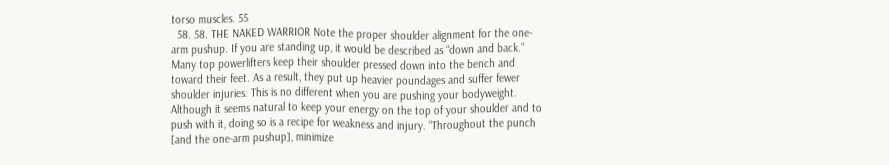torso muscles. 55
  58. 58. THE NAKED WARRIOR Note the proper shoulder alignment for the one-arm pushup. If you are standing up, it would be described as “down and back.” Many top powerlifters keep their shoulder pressed down into the bench and toward their feet. As a result, they put up heavier poundages and suffer fewer shoulder injuries. This is no different when you are pushing your bodyweight. Although it seems natural to keep your energy on the top of your shoulder and to push with it, doing so is a recipe for weakness and injury. “Throughout the punch [and the one-arm pushup], minimize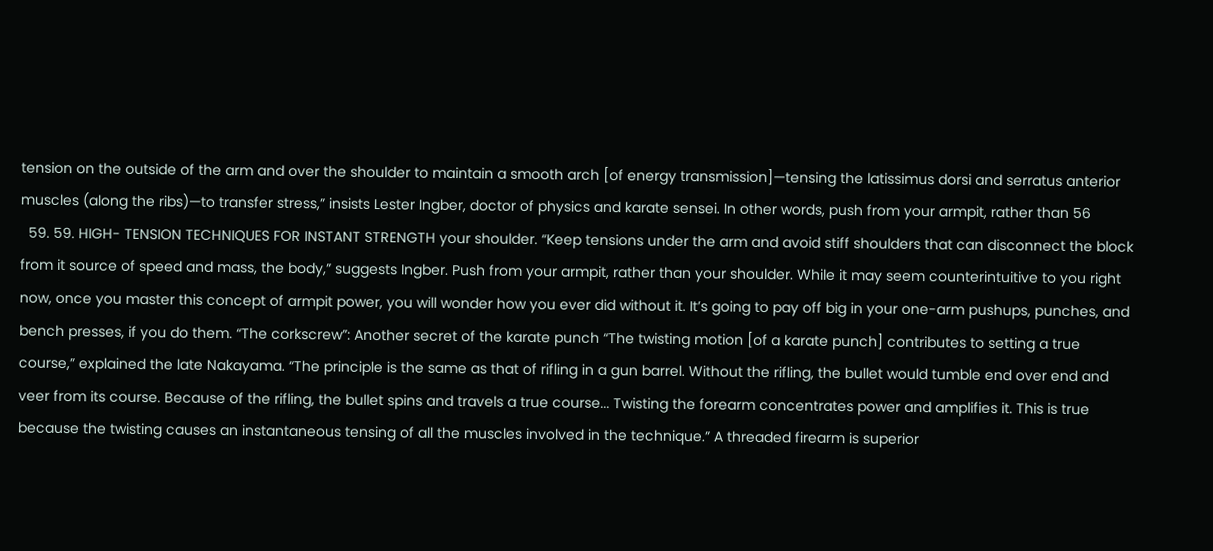tension on the outside of the arm and over the shoulder to maintain a smooth arch [of energy transmission]—tensing the latissimus dorsi and serratus anterior muscles (along the ribs)—to transfer stress,” insists Lester Ingber, doctor of physics and karate sensei. In other words, push from your armpit, rather than 56
  59. 59. HIGH- TENSION TECHNIQUES FOR INSTANT STRENGTH your shoulder. “Keep tensions under the arm and avoid stiff shoulders that can disconnect the block from it source of speed and mass, the body,” suggests Ingber. Push from your armpit, rather than your shoulder. While it may seem counterintuitive to you right now, once you master this concept of armpit power, you will wonder how you ever did without it. It’s going to pay off big in your one-arm pushups, punches, and bench presses, if you do them. “The corkscrew”: Another secret of the karate punch “The twisting motion [of a karate punch] contributes to setting a true course,” explained the late Nakayama. “The principle is the same as that of rifling in a gun barrel. Without the rifling, the bullet would tumble end over end and veer from its course. Because of the rifling, the bullet spins and travels a true course... Twisting the forearm concentrates power and amplifies it. This is true because the twisting causes an instantaneous tensing of all the muscles involved in the technique.” A threaded firearm is superior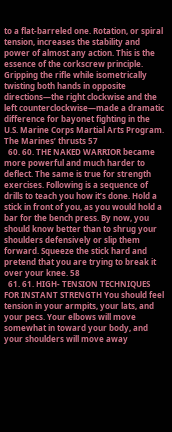to a flat-barreled one. Rotation, or spiral tension, increases the stability and power of almost any action. This is the essence of the corkscrew principle. Gripping the rifle while isometrically twisting both hands in opposite directions—the right clockwise and the left counterclockwise—made a dramatic difference for bayonet fighting in the U.S. Marine Corps Martial Arts Program. The Marines’ thrusts 57
  60. 60. THE NAKED WARRIOR became more powerful and much harder to deflect. The same is true for strength exercises. Following is a sequence of drills to teach you how it’s done. Hold a stick in front of you, as you would hold a bar for the bench press. By now, you should know better than to shrug your shoulders defensively or slip them forward. Squeeze the stick hard and pretend that you are trying to break it over your knee. 58
  61. 61. HIGH- TENSION TECHNIQUES FOR INSTANT STRENGTH You should feel tension in your armpits, your lats, and your pecs. Your elbows will move somewhat in toward your body, and your shoulders will move away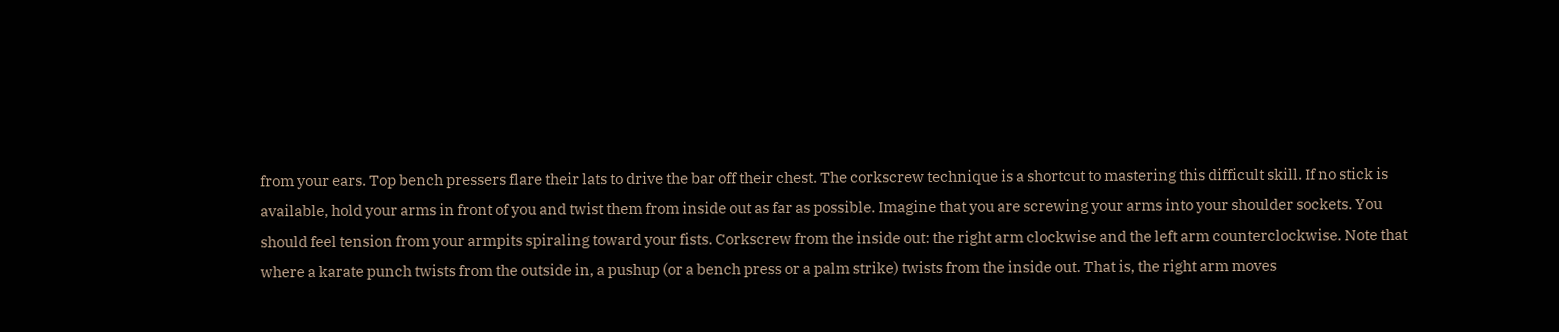from your ears. Top bench pressers flare their lats to drive the bar off their chest. The corkscrew technique is a shortcut to mastering this difficult skill. If no stick is available, hold your arms in front of you and twist them from inside out as far as possible. Imagine that you are screwing your arms into your shoulder sockets. You should feel tension from your armpits spiraling toward your fists. Corkscrew from the inside out: the right arm clockwise and the left arm counterclockwise. Note that where a karate punch twists from the outside in, a pushup (or a bench press or a palm strike) twists from the inside out. That is, the right arm moves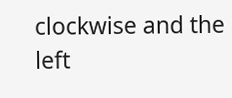clockwise and the left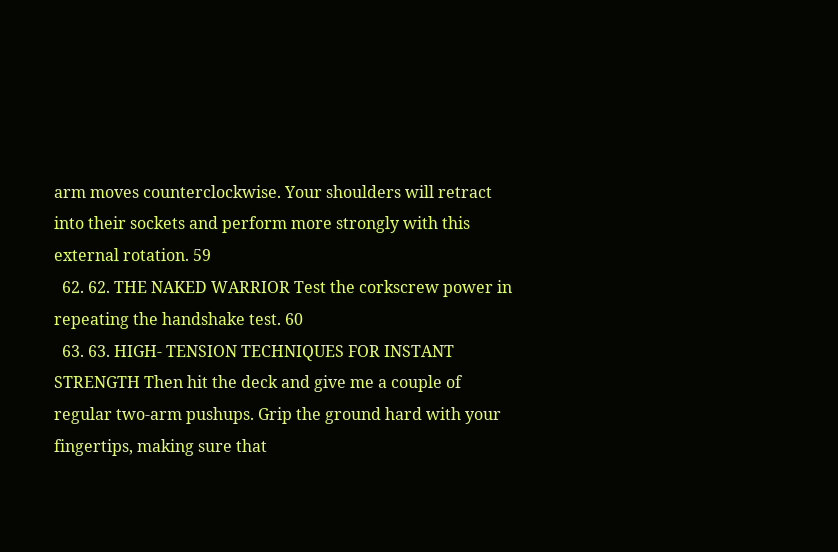arm moves counterclockwise. Your shoulders will retract into their sockets and perform more strongly with this external rotation. 59
  62. 62. THE NAKED WARRIOR Test the corkscrew power in repeating the handshake test. 60
  63. 63. HIGH- TENSION TECHNIQUES FOR INSTANT STRENGTH Then hit the deck and give me a couple of regular two-arm pushups. Grip the ground hard with your fingertips, making sure that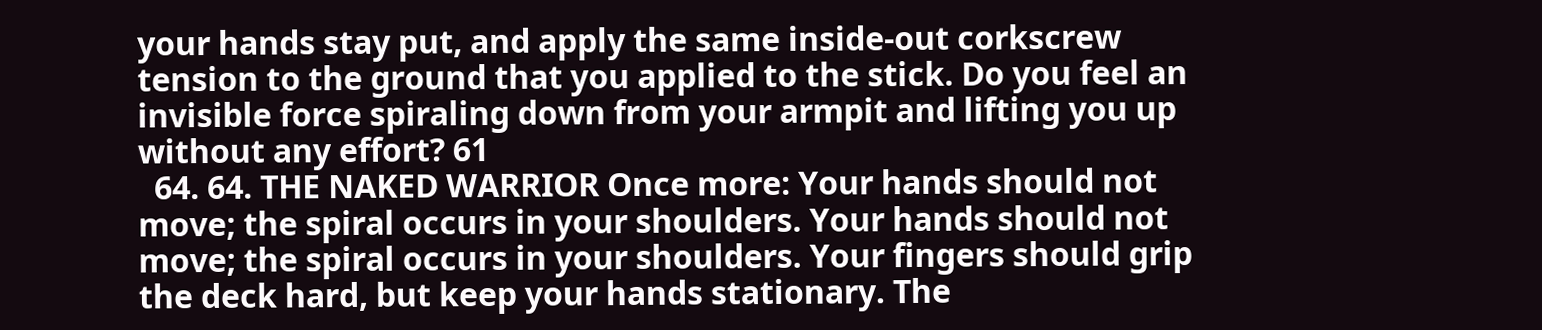your hands stay put, and apply the same inside-out corkscrew tension to the ground that you applied to the stick. Do you feel an invisible force spiraling down from your armpit and lifting you up without any effort? 61
  64. 64. THE NAKED WARRIOR Once more: Your hands should not move; the spiral occurs in your shoulders. Your hands should not move; the spiral occurs in your shoulders. Your fingers should grip the deck hard, but keep your hands stationary. The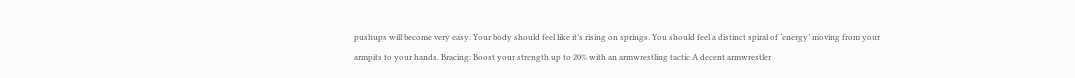pushups will become very easy. Your body should feel like it’s rising on springs. You should feel a distinct spiral of ‘energy’ moving from your armpits to your hands. Bracing: Boost your strength up to 20% with an armwrestling tactic A decent armwrestler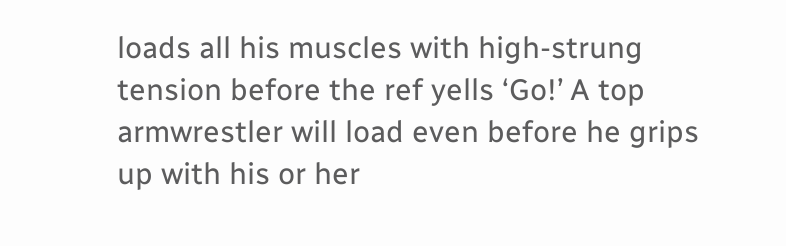loads all his muscles with high-strung tension before the ref yells ‘Go!’ A top armwrestler will load even before he grips up with his or her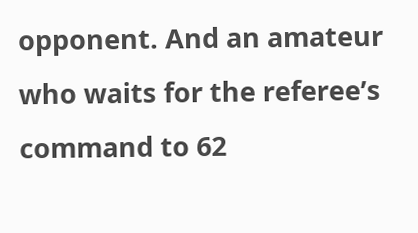opponent. And an amateur who waits for the referee’s command to 62